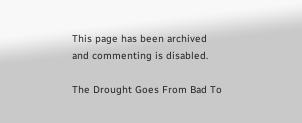This page has been archived and commenting is disabled.

The Drought Goes From Bad To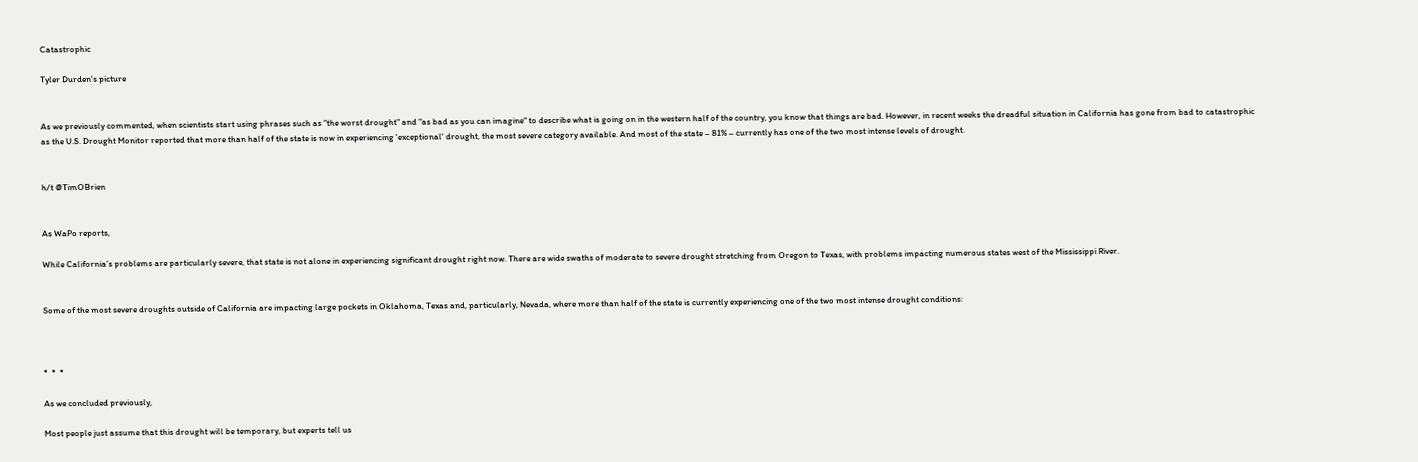Catastrophic

Tyler Durden's picture


As we previously commented, when scientists start using phrases such as "the worst drought" and "as bad as you can imagine" to describe what is going on in the western half of the country, you know that things are bad. However, in recent weeks the dreadful situation in California has gone from bad to catastrophic as the U.S. Drought Monitor reported that more than half of the state is now in experiencing 'exceptional' drought, the most severe category available. And most of the state – 81% – currently has one of the two most intense levels of drought.


h/t @TimOBrien


As WaPo reports,

While California’s problems are particularly severe, that state is not alone in experiencing significant drought right now. There are wide swaths of moderate to severe drought stretching from Oregon to Texas, with problems impacting numerous states west of the Mississippi River.


Some of the most severe droughts outside of California are impacting large pockets in Oklahoma, Texas and, particularly, Nevada, where more than half of the state is currently experiencing one of the two most intense drought conditions:



*  *  *

As we concluded previously,

Most people just assume that this drought will be temporary, but experts tell us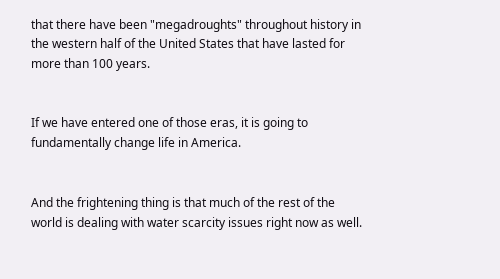that there have been "megadroughts" throughout history in the western half of the United States that have lasted for more than 100 years.


If we have entered one of those eras, it is going to fundamentally change life in America.


And the frightening thing is that much of the rest of the world is dealing with water scarcity issues right now as well.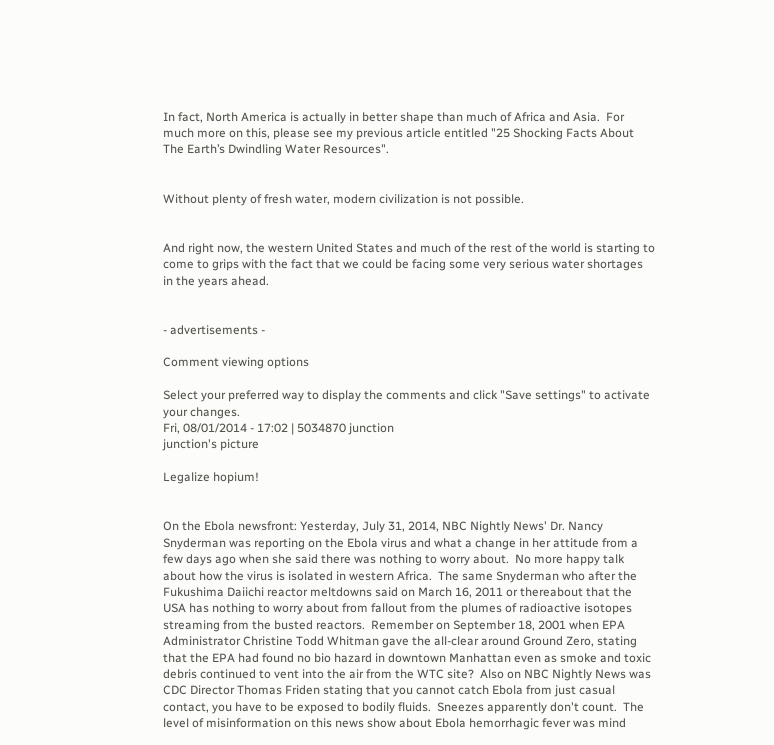In fact, North America is actually in better shape than much of Africa and Asia.  For much more on this, please see my previous article entitled "25 Shocking Facts About The Earth’s Dwindling Water Resources".


Without plenty of fresh water, modern civilization is not possible.


And right now, the western United States and much of the rest of the world is starting to come to grips with the fact that we could be facing some very serious water shortages in the years ahead.


- advertisements -

Comment viewing options

Select your preferred way to display the comments and click "Save settings" to activate your changes.
Fri, 08/01/2014 - 17:02 | 5034870 junction
junction's picture

Legalize hopium!


On the Ebola newsfront: Yesterday, July 31, 2014, NBC Nightly News' Dr. Nancy Snyderman was reporting on the Ebola virus and what a change in her attitude from a few days ago when she said there was nothing to worry about.  No more happy talk about how the virus is isolated in western Africa.  The same Snyderman who after the Fukushima Daiichi reactor meltdowns said on March 16, 2011 or thereabout that the USA has nothing to worry about from fallout from the plumes of radioactive isotopes streaming from the busted reactors.  Remember on September 18, 2001 when EPA Administrator Christine Todd Whitman gave the all-clear around Ground Zero, stating that the EPA had found no bio hazard in downtown Manhattan even as smoke and toxic debris continued to vent into the air from the WTC site?  Also on NBC Nightly News was CDC Director Thomas Friden stating that you cannot catch Ebola from just casual contact, you have to be exposed to bodily fluids.  Sneezes apparently don't count.  The level of misinformation on this news show about Ebola hemorrhagic fever was mind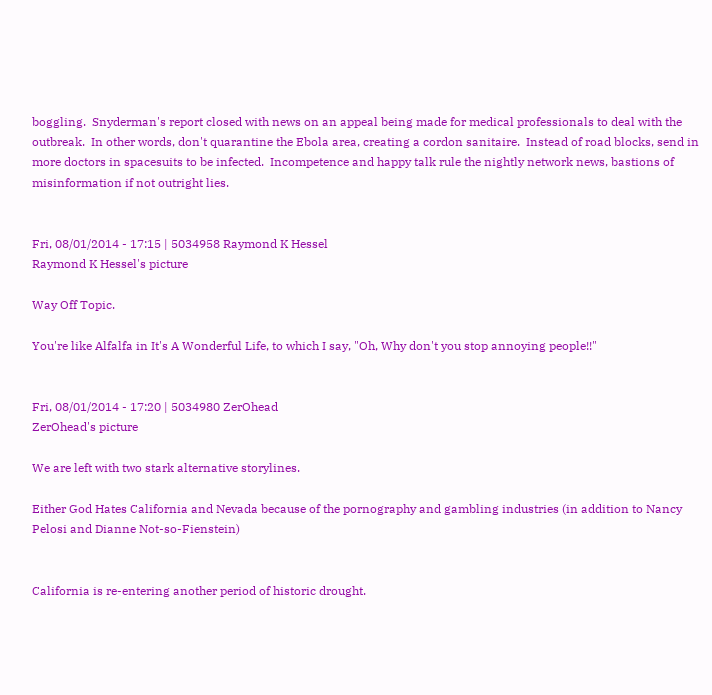boggling.  Snyderman's report closed with news on an appeal being made for medical professionals to deal with the outbreak.  In other words, don't quarantine the Ebola area, creating a cordon sanitaire.  Instead of road blocks, send in more doctors in spacesuits to be infected.  Incompetence and happy talk rule the nightly network news, bastions of misinformation if not outright lies.


Fri, 08/01/2014 - 17:15 | 5034958 Raymond K Hessel
Raymond K Hessel's picture

Way Off Topic.

You're like Alfalfa in It's A Wonderful Life, to which I say, "Oh, Why don't you stop annoying people!!"


Fri, 08/01/2014 - 17:20 | 5034980 ZerOhead
ZerOhead's picture

We are left with two stark alternative storylines.

Either God Hates California and Nevada because of the pornography and gambling industries (in addition to Nancy Pelosi and Dianne Not-so-Fienstein)


California is re-entering another period of historic drought.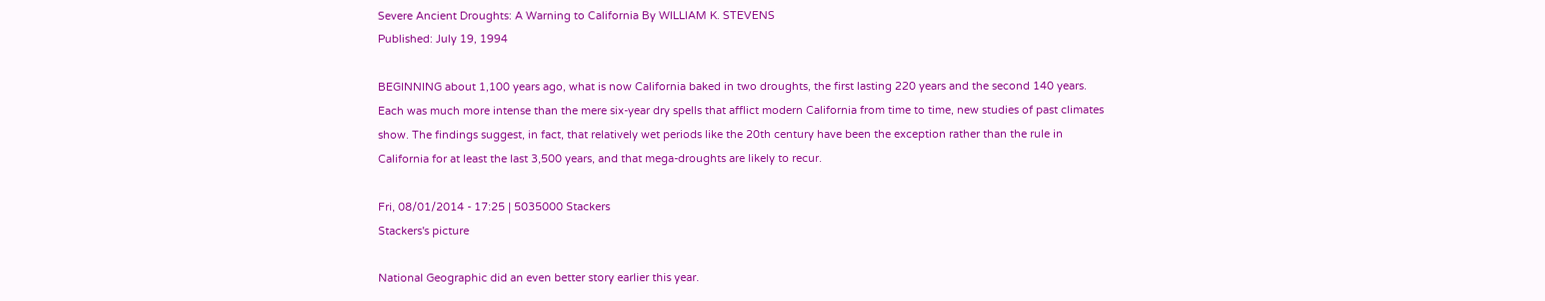Severe Ancient Droughts: A Warning to California By WILLIAM K. STEVENS
Published: July 19, 1994

BEGINNING about 1,100 years ago, what is now California baked in two droughts, the first lasting 220 years and the second 140 years. Each was much more intense than the mere six-year dry spells that afflict modern California from time to time, new studies of past climates show. The findings suggest, in fact, that relatively wet periods like the 20th century have been the exception rather than the rule in California for at least the last 3,500 years, and that mega-droughts are likely to recur.

Fri, 08/01/2014 - 17:25 | 5035000 Stackers
Stackers's picture

National Geographic did an even better story earlier this year.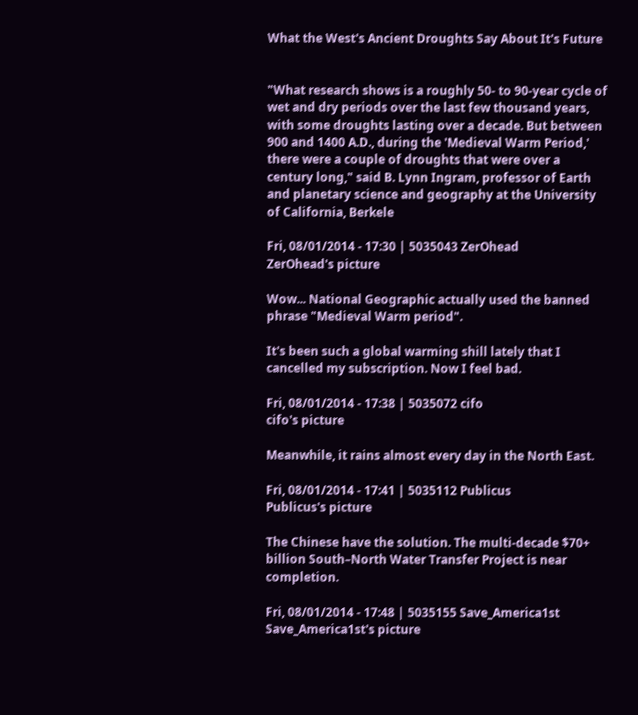What the West's Ancient Droughts Say About It's Future


"What research shows is a roughly 50- to 90-year cycle of wet and dry periods over the last few thousand years, with some droughts lasting over a decade. But between 900 and 1400 A.D., during the 'Medieval Warm Period,' there were a couple of droughts that were over a century long," said B. Lynn Ingram, professor of Earth and planetary science and geography at the University of California, Berkele

Fri, 08/01/2014 - 17:30 | 5035043 ZerOhead
ZerOhead's picture

Wow... National Geographic actually used the banned phrase "Medieval Warm period".

It's been such a global warming shill lately that I cancelled my subscription. Now I feel bad.

Fri, 08/01/2014 - 17:38 | 5035072 cifo
cifo's picture

Meanwhile, it rains almost every day in the North East.

Fri, 08/01/2014 - 17:41 | 5035112 Publicus
Publicus's picture

The Chinese have the solution. The multi-decade $70+ billion South–North Water Transfer Project is near completion.

Fri, 08/01/2014 - 17:48 | 5035155 Save_America1st
Save_America1st's picture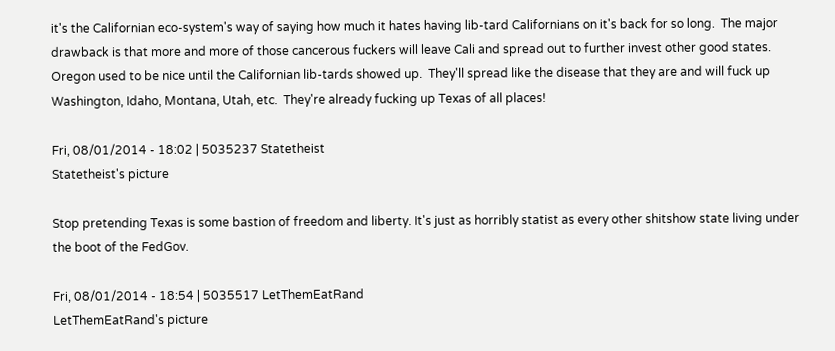it's the Californian eco-system's way of saying how much it hates having lib-tard Californians on it's back for so long.  The major drawback is that more and more of those cancerous fuckers will leave Cali and spread out to further invest other good states.  Oregon used to be nice until the Californian lib-tards showed up.  They'll spread like the disease that they are and will fuck up Washington, Idaho, Montana, Utah, etc.  They're already fucking up Texas of all places!

Fri, 08/01/2014 - 18:02 | 5035237 Statetheist
Statetheist's picture

Stop pretending Texas is some bastion of freedom and liberty. It's just as horribly statist as every other shitshow state living under the boot of the FedGov.

Fri, 08/01/2014 - 18:54 | 5035517 LetThemEatRand
LetThemEatRand's picture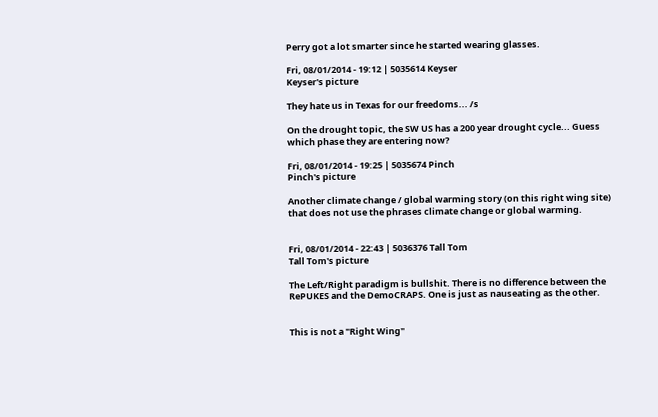Perry got a lot smarter since he started wearing glasses.

Fri, 08/01/2014 - 19:12 | 5035614 Keyser
Keyser's picture

They hate us in Texas for our freedoms... /s

On the drought topic, the SW US has a 200 year drought cycle... Guess which phase they are entering now?

Fri, 08/01/2014 - 19:25 | 5035674 Pinch
Pinch's picture

Another climate change / global warming story (on this right wing site) that does not use the phrases climate change or global warming.


Fri, 08/01/2014 - 22:43 | 5036376 Tall Tom
Tall Tom's picture

The Left/Right paradigm is bullshit. There is no difference between the RePUKES and the DemoCRAPS. One is just as nauseating as the other.


This is not a "Right Wing"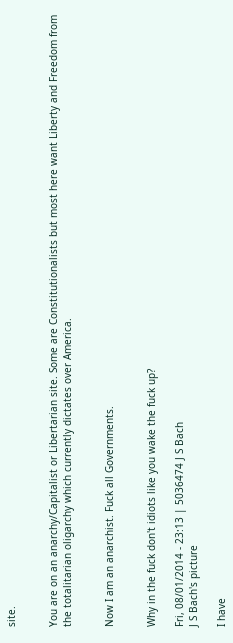site.


You are on an anarchy/Capitalist or Libertarian site. Some are Constitutionalists but most here want Liberty and Freedom from the totalitarian oligarchy which currently dictates over America.


Now I am an anarchist. Fuck all Governments.


Why in the fuck don't idiots like you wake the fuck up?

Fri, 08/01/2014 - 23:13 | 5036474 J S Bach
J S Bach's picture

I have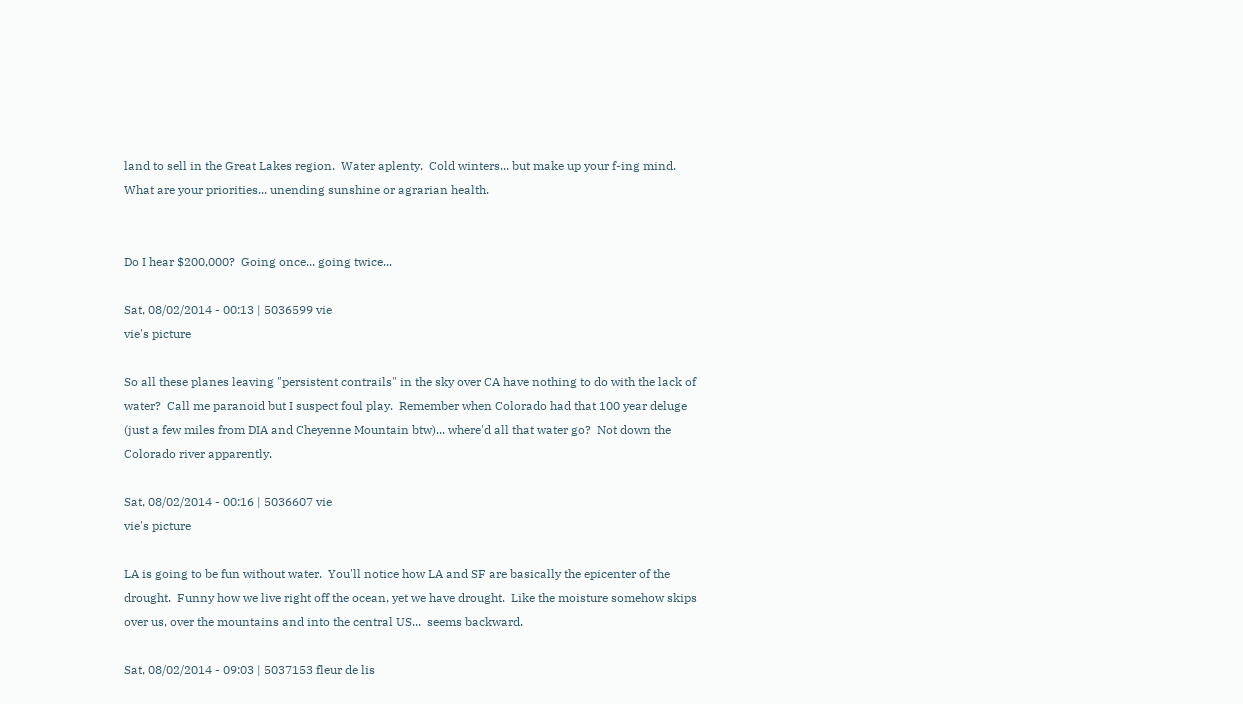land to sell in the Great Lakes region.  Water aplenty.  Cold winters... but make up your f-ing mind.  What are your priorities... unending sunshine or agrarian health.


Do I hear $200,000?  Going once... going twice...

Sat, 08/02/2014 - 00:13 | 5036599 vie
vie's picture

So all these planes leaving "persistent contrails" in the sky over CA have nothing to do with the lack of water?  Call me paranoid but I suspect foul play.  Remember when Colorado had that 100 year deluge (just a few miles from DIA and Cheyenne Mountain btw)... where'd all that water go?  Not down the Colorado river apparently.

Sat, 08/02/2014 - 00:16 | 5036607 vie
vie's picture

LA is going to be fun without water.  You'll notice how LA and SF are basically the epicenter of the drought.  Funny how we live right off the ocean, yet we have drought.  Like the moisture somehow skips over us, over the mountains and into the central US...  seems backward.

Sat, 08/02/2014 - 09:03 | 5037153 fleur de lis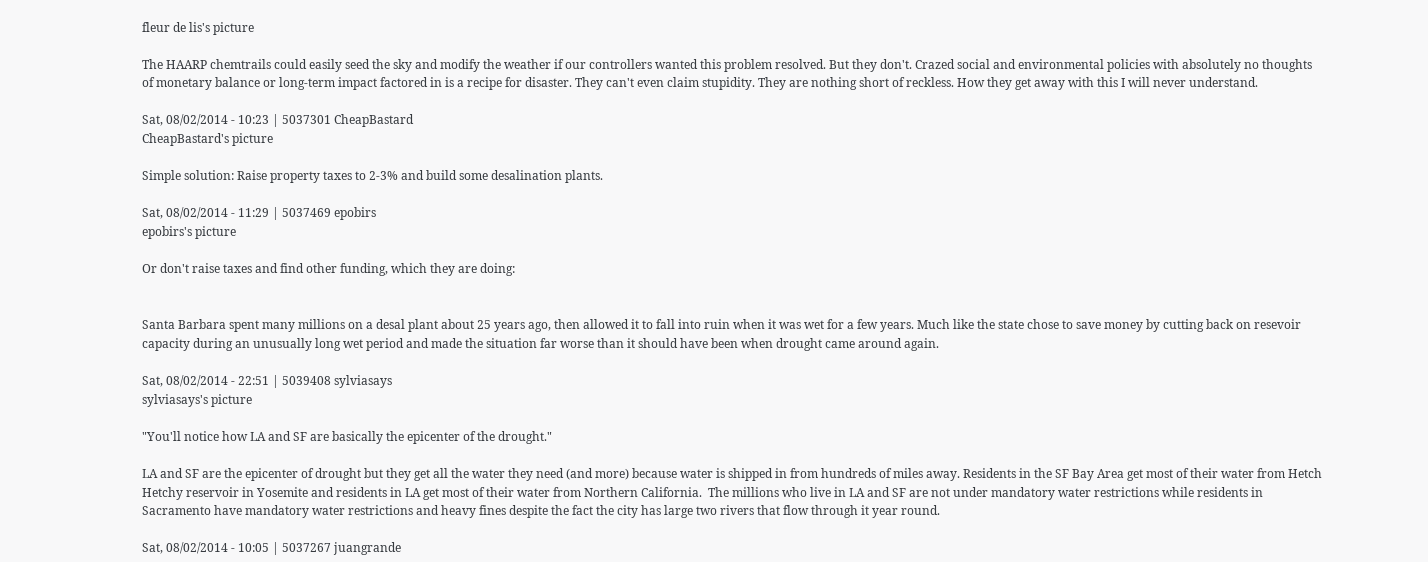fleur de lis's picture

The HAARP chemtrails could easily seed the sky and modify the weather if our controllers wanted this problem resolved. But they don't. Crazed social and environmental policies with absolutely no thoughts of monetary balance or long-term impact factored in is a recipe for disaster. They can't even claim stupidity. They are nothing short of reckless. How they get away with this I will never understand.

Sat, 08/02/2014 - 10:23 | 5037301 CheapBastard
CheapBastard's picture

Simple solution: Raise property taxes to 2-3% and build some desalination plants.

Sat, 08/02/2014 - 11:29 | 5037469 epobirs
epobirs's picture

Or don't raise taxes and find other funding, which they are doing:


Santa Barbara spent many millions on a desal plant about 25 years ago, then allowed it to fall into ruin when it was wet for a few years. Much like the state chose to save money by cutting back on resevoir capacity during an unusually long wet period and made the situation far worse than it should have been when drought came around again.

Sat, 08/02/2014 - 22:51 | 5039408 sylviasays
sylviasays's picture

"You'll notice how LA and SF are basically the epicenter of the drought."

LA and SF are the epicenter of drought but they get all the water they need (and more) because water is shipped in from hundreds of miles away. Residents in the SF Bay Area get most of their water from Hetch Hetchy reservoir in Yosemite and residents in LA get most of their water from Northern California.  The millions who live in LA and SF are not under mandatory water restrictions while residents in Sacramento have mandatory water restrictions and heavy fines despite the fact the city has large two rivers that flow through it year round.

Sat, 08/02/2014 - 10:05 | 5037267 juangrande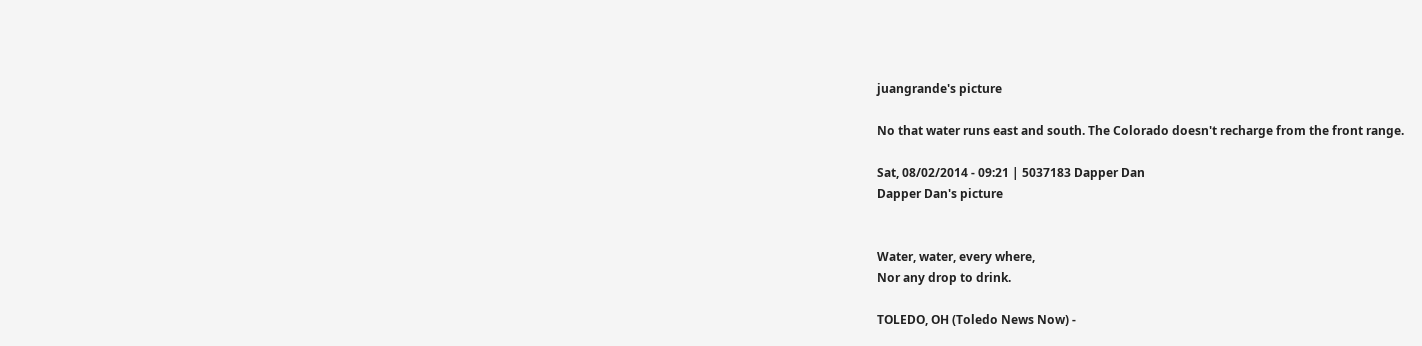juangrande's picture

No that water runs east and south. The Colorado doesn't recharge from the front range.

Sat, 08/02/2014 - 09:21 | 5037183 Dapper Dan
Dapper Dan's picture


Water, water, every where,
Nor any drop to drink.

TOLEDO, OH (Toledo News Now) -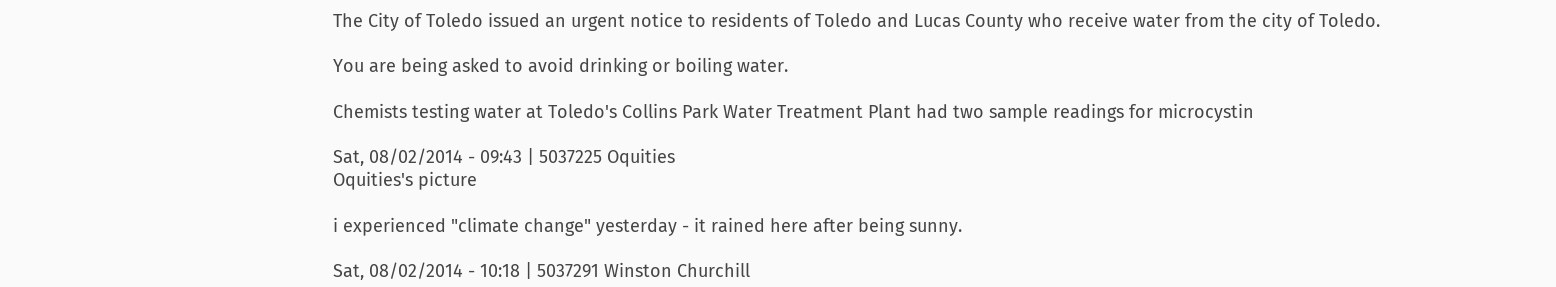The City of Toledo issued an urgent notice to residents of Toledo and Lucas County who receive water from the city of Toledo.

You are being asked to avoid drinking or boiling water.

Chemists testing water at Toledo's Collins Park Water Treatment Plant had two sample readings for microcystin

Sat, 08/02/2014 - 09:43 | 5037225 Oquities
Oquities's picture

i experienced "climate change" yesterday - it rained here after being sunny.

Sat, 08/02/2014 - 10:18 | 5037291 Winston Churchill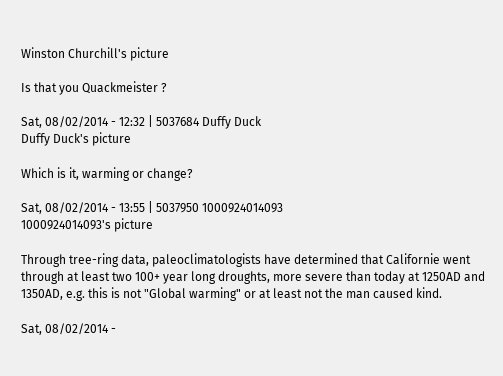Winston Churchill's picture

Is that you Quackmeister ?

Sat, 08/02/2014 - 12:32 | 5037684 Duffy Duck
Duffy Duck's picture

Which is it, warming or change?

Sat, 08/02/2014 - 13:55 | 5037950 1000924014093
1000924014093's picture

Through tree-ring data, paleoclimatologists have determined that Californie went through at least two 100+ year long droughts, more severe than today at 1250AD and 1350AD, e.g. this is not "Global warming" or at least not the man caused kind.

Sat, 08/02/2014 -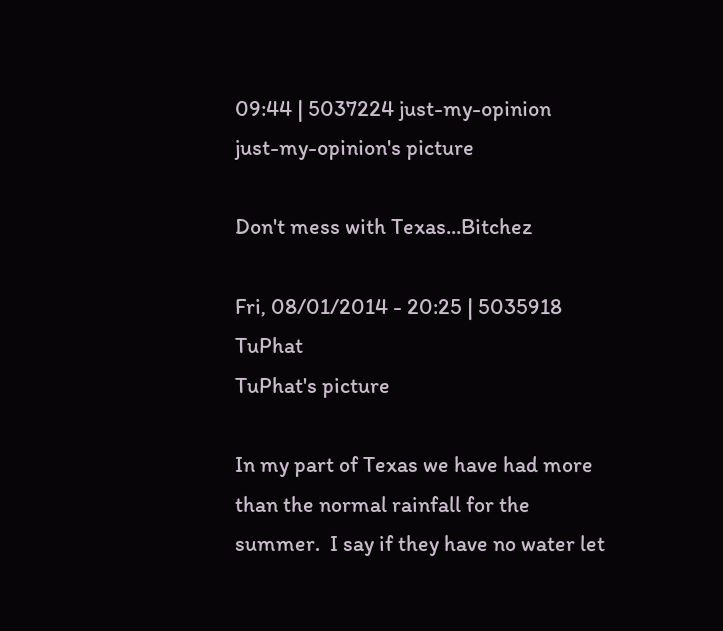09:44 | 5037224 just-my-opinion
just-my-opinion's picture

Don't mess with Texas...Bitchez

Fri, 08/01/2014 - 20:25 | 5035918 TuPhat
TuPhat's picture

In my part of Texas we have had more than the normal rainfall for the summer.  I say if they have no water let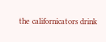the californicators drink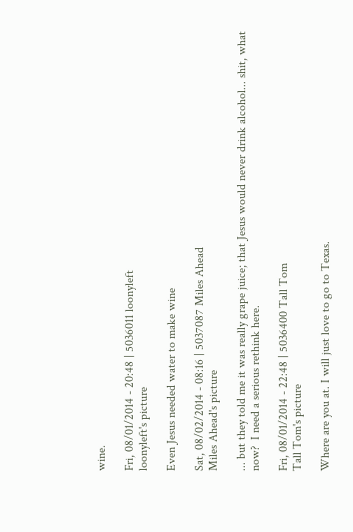wine.

Fri, 08/01/2014 - 20:48 | 5036011 loonyleft
loonyleft's picture

Even Jesus needed water to make wine

Sat, 08/02/2014 - 08:16 | 5037087 Miles Ahead
Miles Ahead's picture

... but they told me it was really grape juice; that Jesus would never drink alcohol... shit, what now?  I need a serious rethink here.

Fri, 08/01/2014 - 22:48 | 5036400 Tall Tom
Tall Tom's picture

Where are you at. I will just love to go to Texas.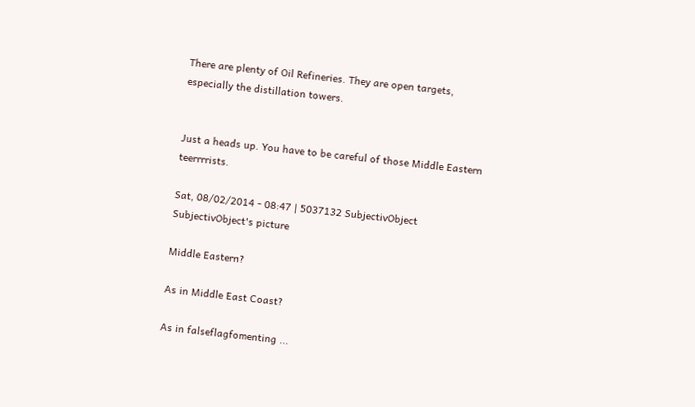There are plenty of Oil Refineries. They are open targets, especially the distillation towers.


Just a heads up. You have to be careful of those Middle Eastern teerrrrists.

Sat, 08/02/2014 - 08:47 | 5037132 SubjectivObject
SubjectivObject's picture

Middle Eastern?

As in Middle East Coast?

As in falseflagfomenting ...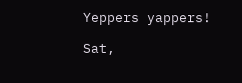Yeppers yappers!

Sat,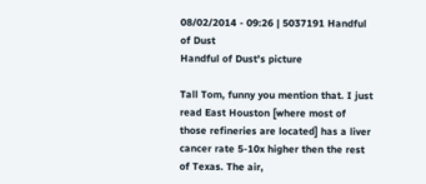08/02/2014 - 09:26 | 5037191 Handful of Dust
Handful of Dust's picture

Tall Tom, funny you mention that. I just read East Houston [where most of those refineries are located] has a liver cancer rate 5-10x higher then the rest of Texas. The air,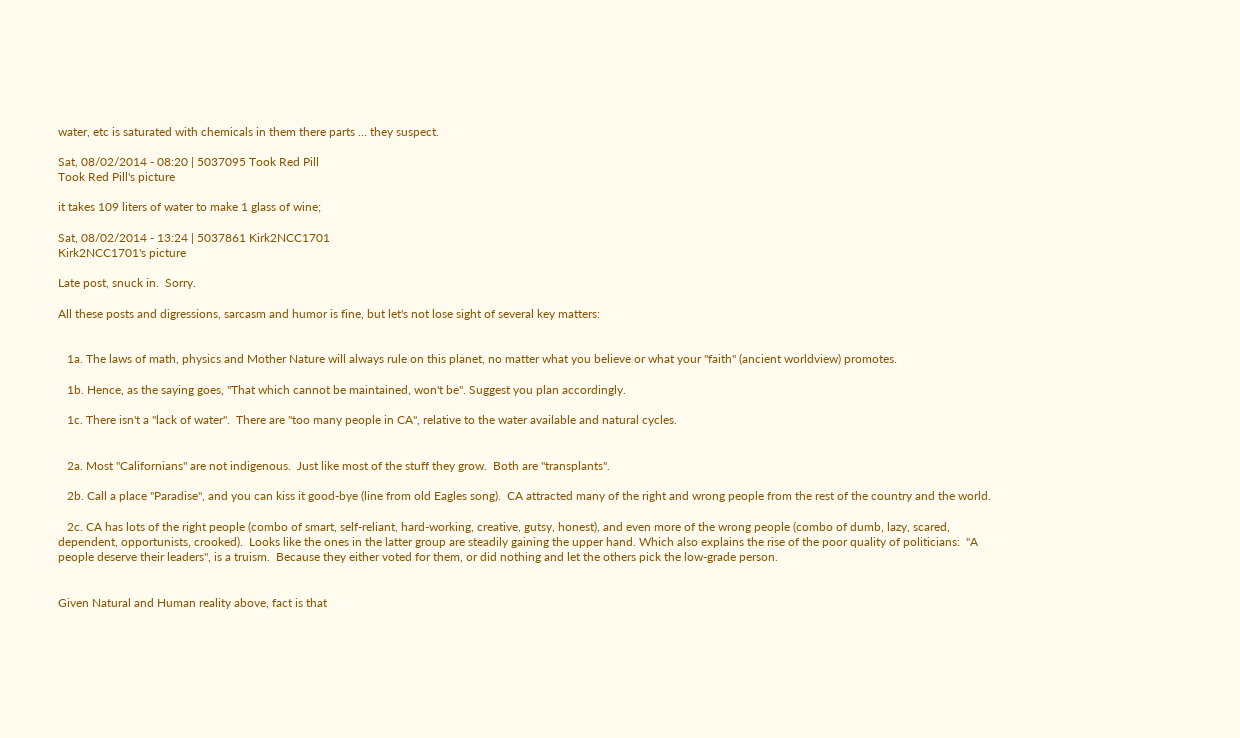water, etc is saturated with chemicals in them there parts ... they suspect.

Sat, 08/02/2014 - 08:20 | 5037095 Took Red Pill
Took Red Pill's picture

it takes 109 liters of water to make 1 glass of wine;

Sat, 08/02/2014 - 13:24 | 5037861 Kirk2NCC1701
Kirk2NCC1701's picture

Late post, snuck in.  Sorry.

All these posts and digressions, sarcasm and humor is fine, but let's not lose sight of several key matters:


   1a. The laws of math, physics and Mother Nature will always rule on this planet, no matter what you believe or what your "faith" (ancient worldview) promotes.

   1b. Hence, as the saying goes, "That which cannot be maintained, won't be". Suggest you plan accordingly.

   1c. There isn't a "lack of water".  There are "too many people in CA", relative to the water available and natural cycles.


   2a. Most "Californians" are not indigenous.  Just like most of the stuff they grow.  Both are "transplants".

   2b. Call a place "Paradise", and you can kiss it good-bye (line from old Eagles song).  CA attracted many of the right and wrong people from the rest of the country and the world.

   2c. CA has lots of the right people (combo of smart, self-reliant, hard-working, creative, gutsy, honest), and even more of the wrong people (combo of dumb, lazy, scared, dependent, opportunists, crooked).  Looks like the ones in the latter group are steadily gaining the upper hand. Which also explains the rise of the poor quality of politicians:  "A people deserve their leaders", is a truism.  Because they either voted for them, or did nothing and let the others pick the low-grade person.


Given Natural and Human reality above, fact is that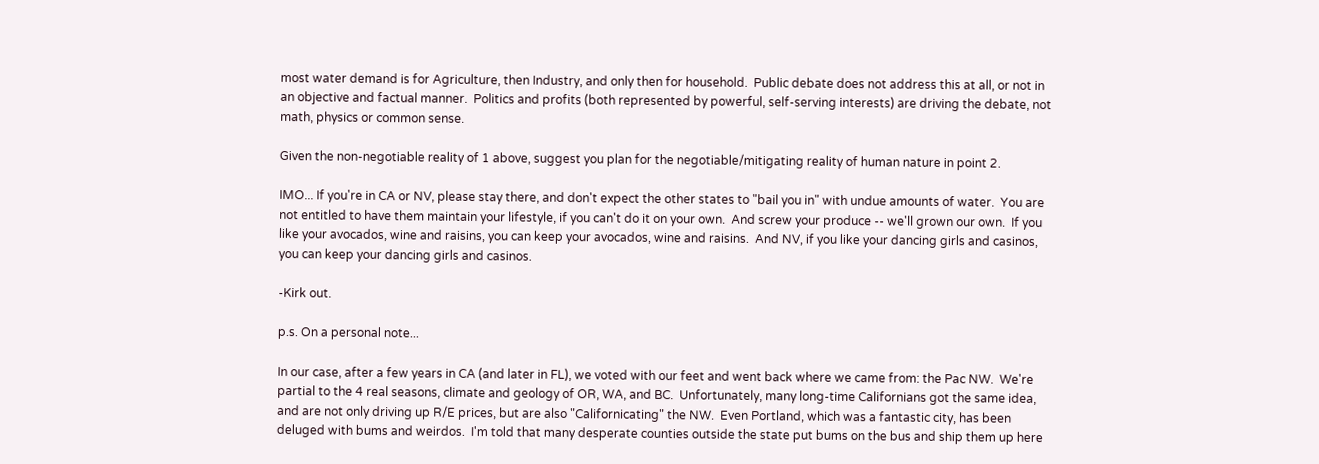most water demand is for Agriculture, then Industry, and only then for household.  Public debate does not address this at all, or not in an objective and factual manner.  Politics and profits (both represented by powerful, self-serving interests) are driving the debate, not math, physics or common sense.

Given the non-negotiable reality of 1 above, suggest you plan for the negotiable/mitigating reality of human nature in point 2.

IMO... If you're in CA or NV, please stay there, and don't expect the other states to "bail you in" with undue amounts of water.  You are not entitled to have them maintain your lifestyle, if you can't do it on your own.  And screw your produce -- we'll grown our own.  If you like your avocados, wine and raisins, you can keep your avocados, wine and raisins.  And NV, if you like your dancing girls and casinos, you can keep your dancing girls and casinos.

-Kirk out.

p.s. On a personal note...

In our case, after a few years in CA (and later in FL), we voted with our feet and went back where we came from: the Pac NW.  We're partial to the 4 real seasons, climate and geology of OR, WA, and BC.  Unfortunately, many long-time Californians got the same idea, and are not only driving up R/E prices, but are also "Californicating" the NW.  Even Portland, which was a fantastic city, has been deluged with bums and weirdos.  I'm told that many desperate counties outside the state put bums on the bus and ship them up here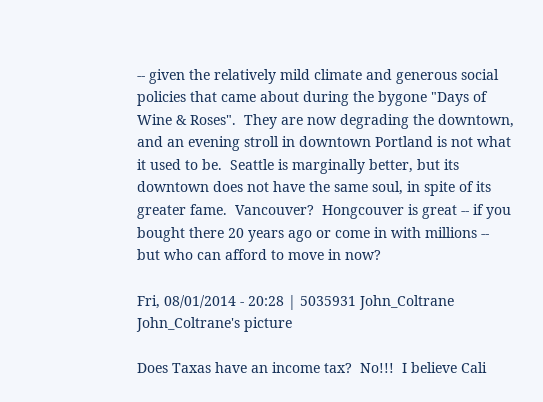-- given the relatively mild climate and generous social policies that came about during the bygone "Days of Wine & Roses".  They are now degrading the downtown, and an evening stroll in downtown Portland is not what it used to be.  Seattle is marginally better, but its downtown does not have the same soul, in spite of its greater fame.  Vancouver?  Hongcouver is great -- if you bought there 20 years ago or come in with millions -- but who can afford to move in now?

Fri, 08/01/2014 - 20:28 | 5035931 John_Coltrane
John_Coltrane's picture

Does Taxas have an income tax?  No!!!  I believe Cali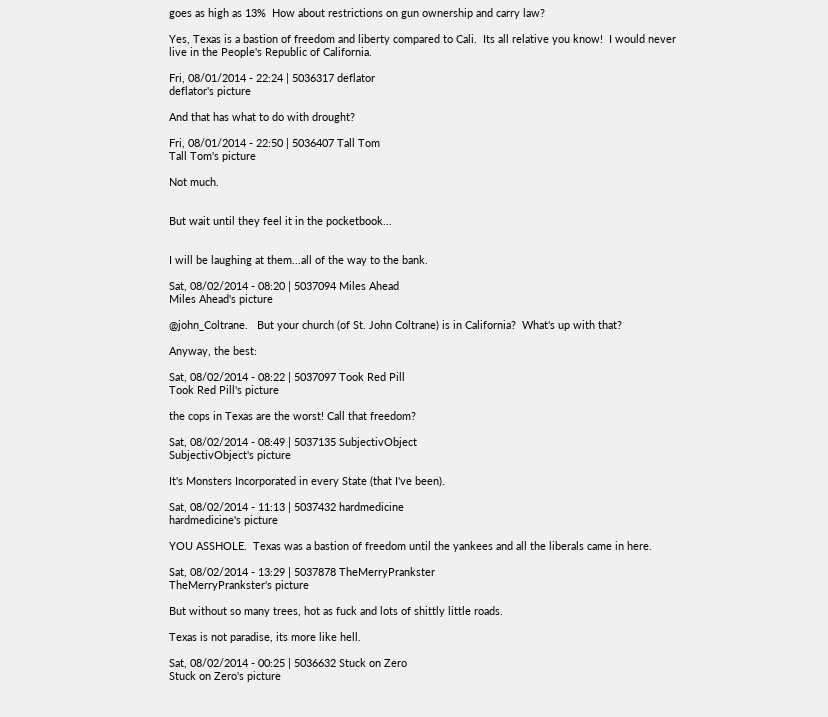goes as high as 13%  How about restrictions on gun ownership and carry law?

Yes, Texas is a bastion of freedom and liberty compared to Cali.  Its all relative you know!  I would never live in the People's Republic of California.

Fri, 08/01/2014 - 22:24 | 5036317 deflator
deflator's picture

And that has what to do with drought?

Fri, 08/01/2014 - 22:50 | 5036407 Tall Tom
Tall Tom's picture

Not much.


But wait until they feel it in the pocketbook...


I will be laughing at them...all of the way to the bank.

Sat, 08/02/2014 - 08:20 | 5037094 Miles Ahead
Miles Ahead's picture

@john_Coltrane.   But your church (of St. John Coltrane) is in California?  What's up with that?

Anyway, the best:

Sat, 08/02/2014 - 08:22 | 5037097 Took Red Pill
Took Red Pill's picture

the cops in Texas are the worst! Call that freedom?

Sat, 08/02/2014 - 08:49 | 5037135 SubjectivObject
SubjectivObject's picture

It's Monsters Incorporated in every State (that I've been).

Sat, 08/02/2014 - 11:13 | 5037432 hardmedicine
hardmedicine's picture

YOU ASSHOLE.  Texas was a bastion of freedom until the yankees and all the liberals came in here.

Sat, 08/02/2014 - 13:29 | 5037878 TheMerryPrankster
TheMerryPrankster's picture

But without so many trees, hot as fuck and lots of shittly little roads.

Texas is not paradise, its more like hell.

Sat, 08/02/2014 - 00:25 | 5036632 Stuck on Zero
Stuck on Zero's picture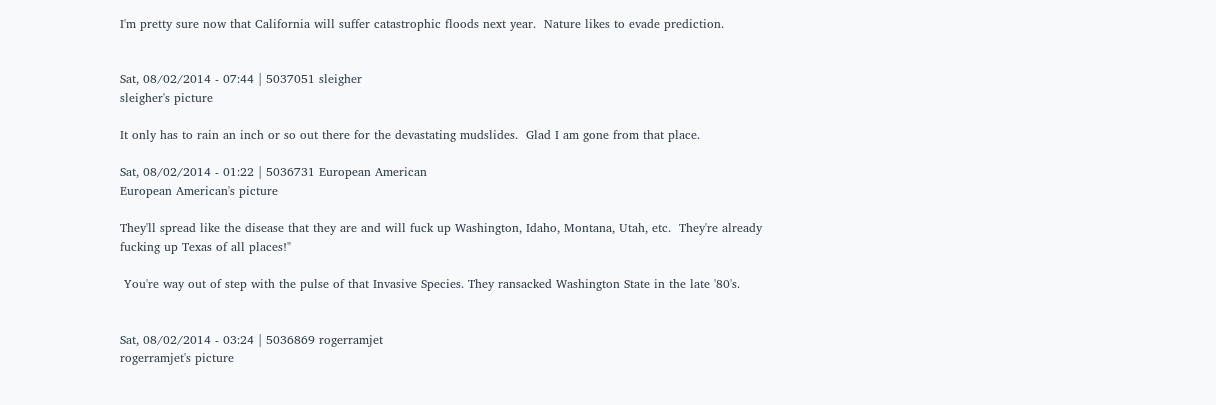I'm pretty sure now that California will suffer catastrophic floods next year.  Nature likes to evade prediction.


Sat, 08/02/2014 - 07:44 | 5037051 sleigher
sleigher's picture

It only has to rain an inch or so out there for the devastating mudslides.  Glad I am gone from that place.

Sat, 08/02/2014 - 01:22 | 5036731 European American
European American's picture

They'll spread like the disease that they are and will fuck up Washington, Idaho, Montana, Utah, etc.  They're already fucking up Texas of all places!"

 You're way out of step with the pulse of that Invasive Species. They ransacked Washington State in the late '80's.


Sat, 08/02/2014 - 03:24 | 5036869 rogerramjet
rogerramjet's picture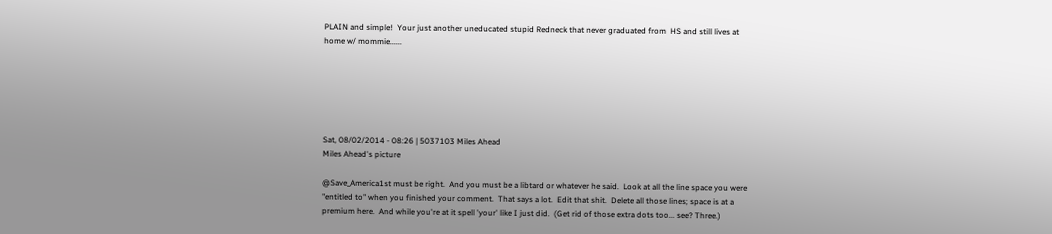PLAIN and simple!  Your just another uneducated stupid Redneck that never graduated from  HS and still lives at home w/ mommie......






Sat, 08/02/2014 - 08:26 | 5037103 Miles Ahead
Miles Ahead's picture

@Save_America1st must be right.  And you must be a libtard or whatever he said.  Look at all the line space you were "entitled to" when you finished your comment.  That says a lot.  Edit that shit.  Delete all those lines; space is at a premium here.  And while you're at it spell 'your' like I just did.  (Get rid of those extra dots too... see? Three.)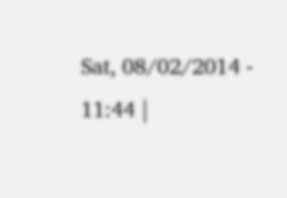Sat, 08/02/2014 - 11:44 |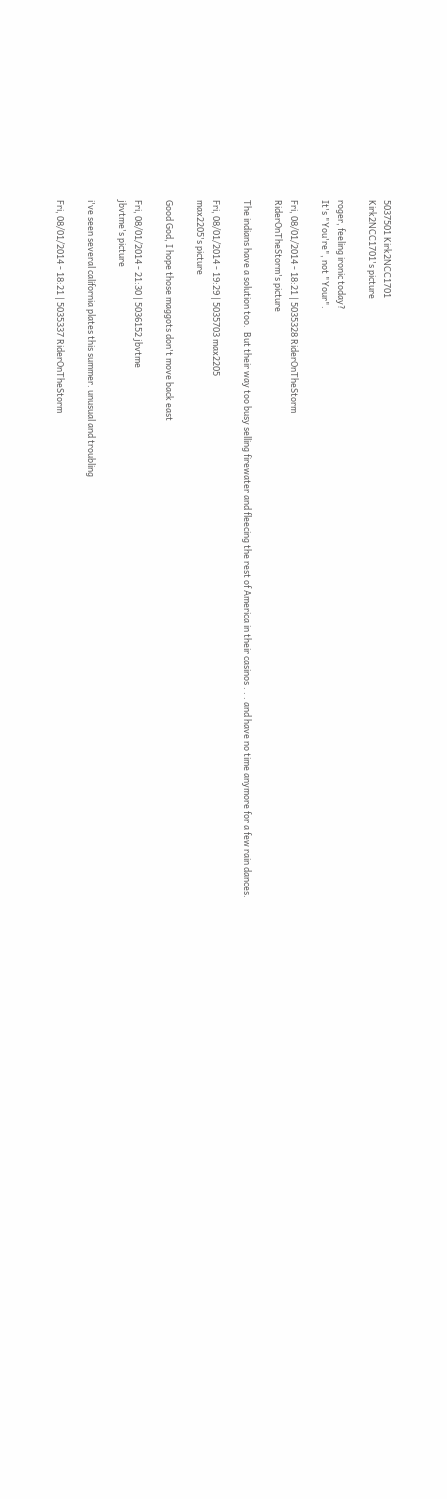5037501 Kirk2NCC1701
Kirk2NCC1701's picture

roger, feeling ironic today?
It's "You're", not "Your".

Fri, 08/01/2014 - 18:21 | 5035328 RiderOnTheStorm
RiderOnTheStorm's picture

The indians have a solution too.  But their way too busy selling firewater and fleecing the rest of America in their casinos . . . and have no time anymore for a few rain dances.

Fri, 08/01/2014 - 19:29 | 5035703 max2205
max2205's picture

Good God, I hope those maggots don't move back east

Fri, 08/01/2014 - 21:30 | 5036152 jbvtme
jbvtme's picture

i've seen several california plates this summer. unusual and troubling

Fri, 08/01/2014 - 18:21 | 5035337 RiderOnTheStorm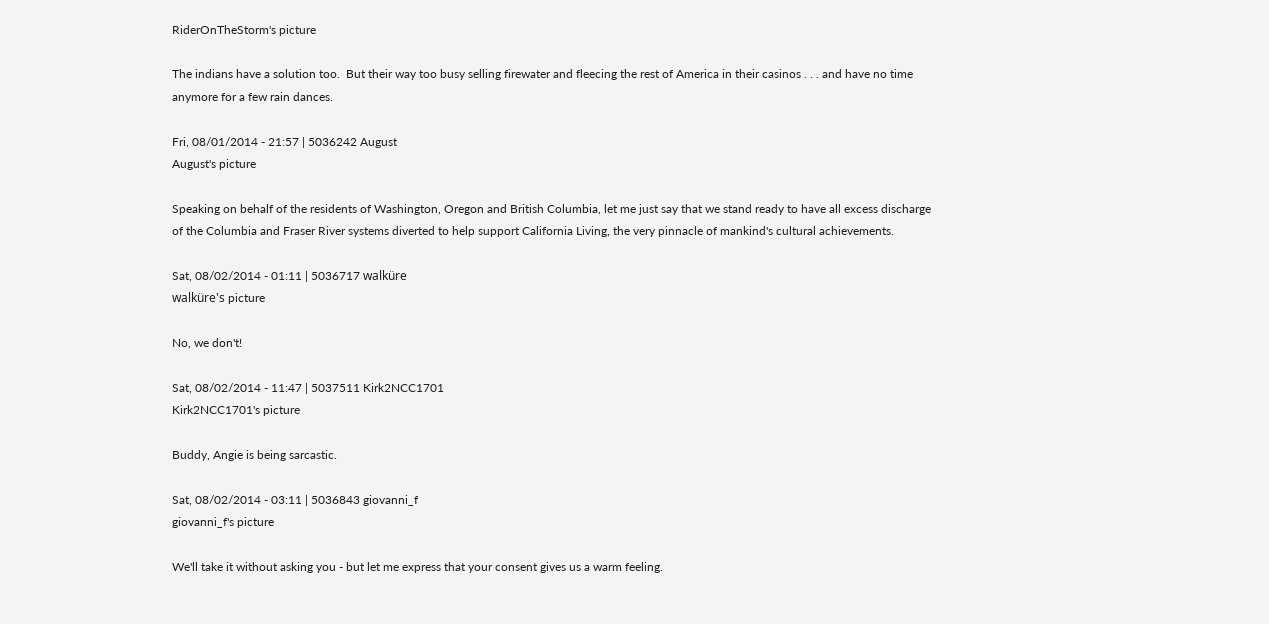RiderOnTheStorm's picture

The indians have a solution too.  But their way too busy selling firewater and fleecing the rest of America in their casinos . . . and have no time anymore for a few rain dances.

Fri, 08/01/2014 - 21:57 | 5036242 August
August's picture

Speaking on behalf of the residents of Washington, Oregon and British Columbia, let me just say that we stand ready to have all excess discharge of the Columbia and Fraser River systems diverted to help support California Living, the very pinnacle of mankind's cultural achievements.

Sat, 08/02/2014 - 01:11 | 5036717 walküre
walküre's picture

No, we don't!

Sat, 08/02/2014 - 11:47 | 5037511 Kirk2NCC1701
Kirk2NCC1701's picture

Buddy, Angie is being sarcastic.

Sat, 08/02/2014 - 03:11 | 5036843 giovanni_f
giovanni_f's picture

We'll take it without asking you - but let me express that your consent gives us a warm feeling.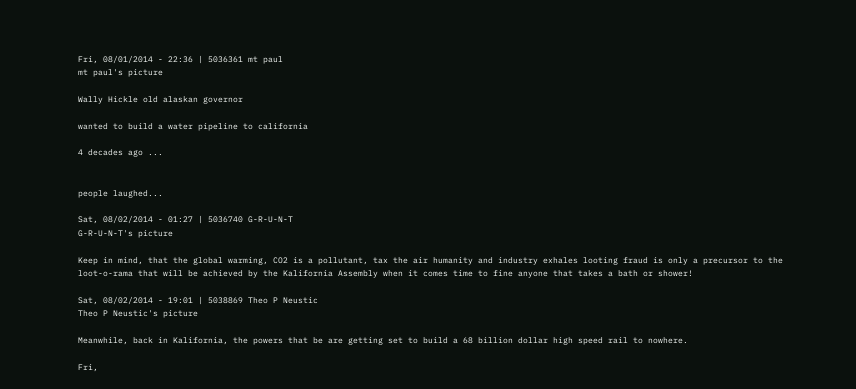Fri, 08/01/2014 - 22:36 | 5036361 mt paul
mt paul's picture

Wally Hickle old alaskan governor

wanted to build a water pipeline to california

4 decades ago ...


people laughed...

Sat, 08/02/2014 - 01:27 | 5036740 G-R-U-N-T
G-R-U-N-T's picture

Keep in mind, that the global warming, CO2 is a pollutant, tax the air humanity and industry exhales looting fraud is only a precursor to the loot-o-rama that will be achieved by the Kalifornia Assembly when it comes time to fine anyone that takes a bath or shower!

Sat, 08/02/2014 - 19:01 | 5038869 Theo P Neustic
Theo P Neustic's picture

Meanwhile, back in Kalifornia, the powers that be are getting set to build a 68 billion dollar high speed rail to nowhere.

Fri,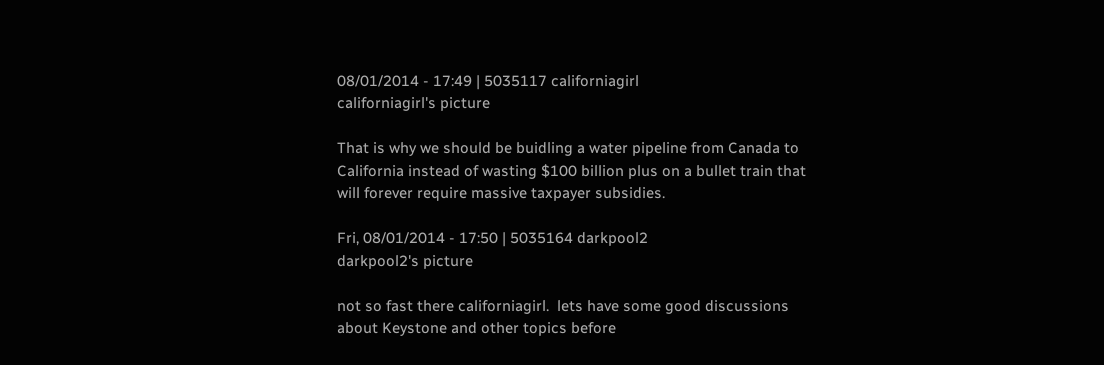08/01/2014 - 17:49 | 5035117 californiagirl
californiagirl's picture

That is why we should be buidling a water pipeline from Canada to California instead of wasting $100 billion plus on a bullet train that will forever require massive taxpayer subsidies.

Fri, 08/01/2014 - 17:50 | 5035164 darkpool2
darkpool2's picture

not so fast there californiagirl.  lets have some good discussions about Keystone and other topics before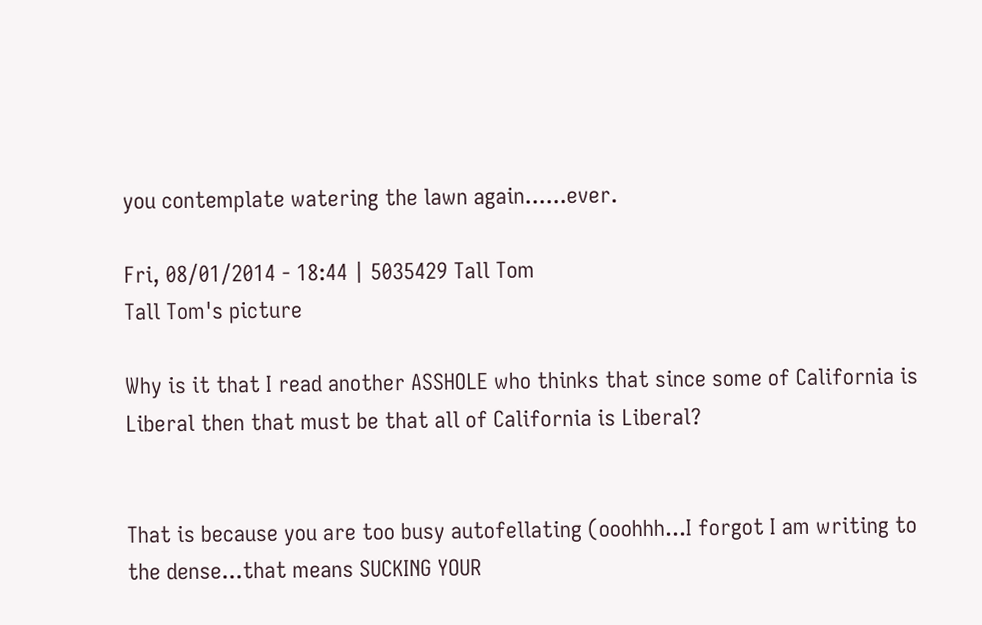you contemplate watering the lawn again......ever.

Fri, 08/01/2014 - 18:44 | 5035429 Tall Tom
Tall Tom's picture

Why is it that I read another ASSHOLE who thinks that since some of California is Liberal then that must be that all of California is Liberal?


That is because you are too busy autofellating (ooohhh...I forgot I am writing to the dense...that means SUCKING YOUR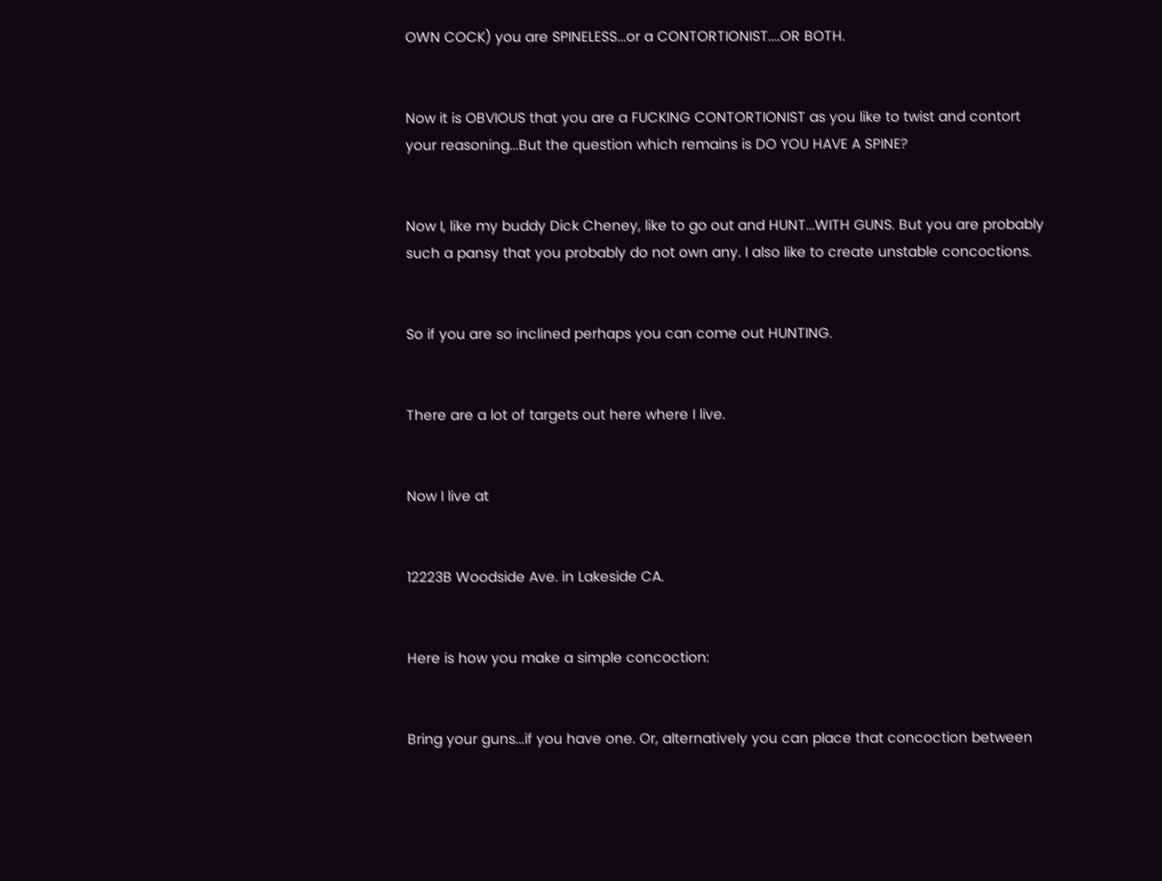OWN COCK) you are SPINELESS...or a CONTORTIONIST....OR BOTH.


Now it is OBVIOUS that you are a FUCKING CONTORTIONIST as you like to twist and contort your reasoning...But the question which remains is DO YOU HAVE A SPINE?


Now I, like my buddy Dick Cheney, like to go out and HUNT...WITH GUNS. But you are probably such a pansy that you probably do not own any. I also like to create unstable concoctions.


So if you are so inclined perhaps you can come out HUNTING.


There are a lot of targets out here where I live.


Now I live at


12223B Woodside Ave. in Lakeside CA.


Here is how you make a simple concoction:


Bring your guns...if you have one. Or, alternatively you can place that concoction between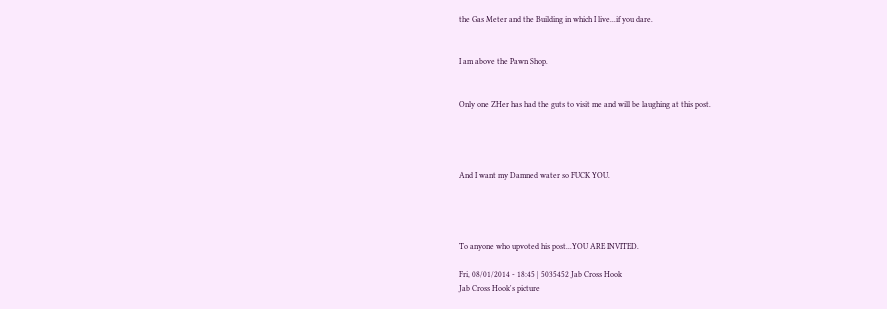the Gas Meter and the Building in which I live...if you dare.


I am above the Pawn Shop.


Only one ZHer has had the guts to visit me and will be laughing at this post.




And I want my Damned water so FUCK YOU.




To anyone who upvoted his post...YOU ARE INVITED.

Fri, 08/01/2014 - 18:45 | 5035452 Jab Cross Hook
Jab Cross Hook's picture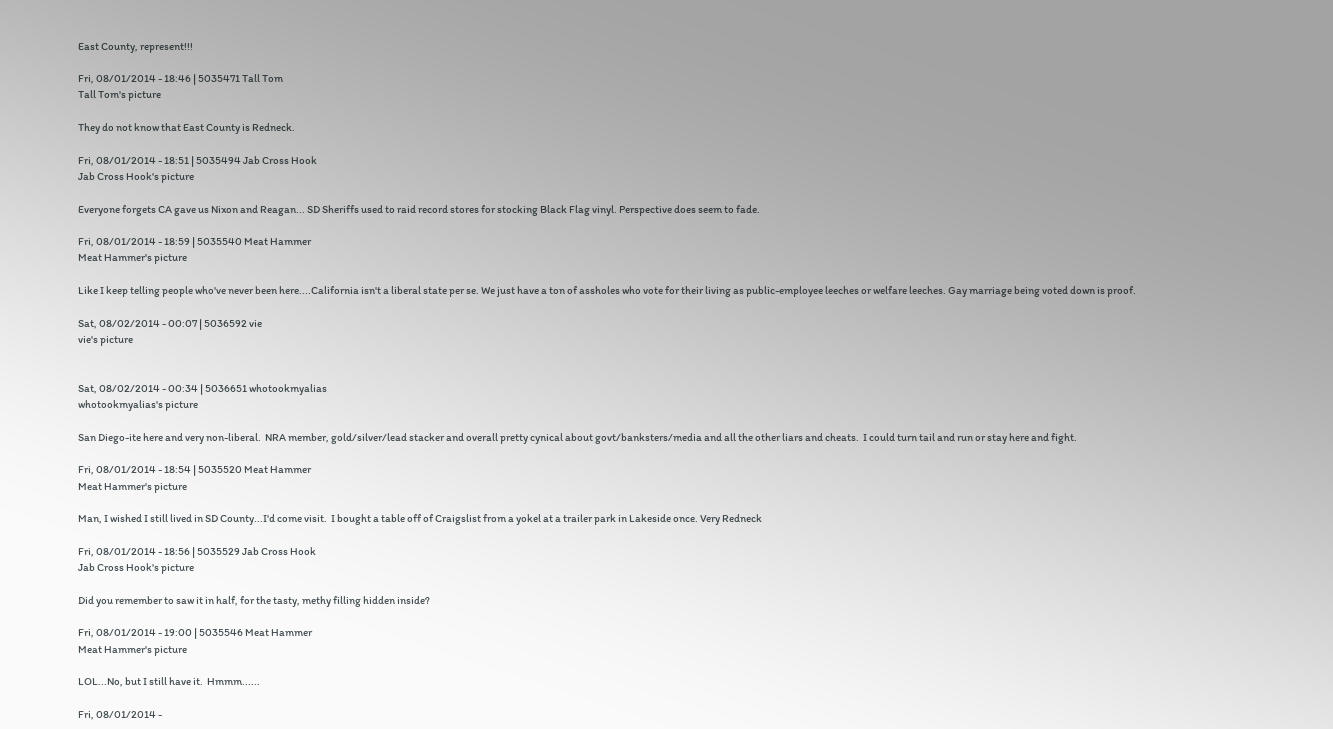East County, represent!!!

Fri, 08/01/2014 - 18:46 | 5035471 Tall Tom
Tall Tom's picture

They do not know that East County is Redneck.

Fri, 08/01/2014 - 18:51 | 5035494 Jab Cross Hook
Jab Cross Hook's picture

Everyone forgets CA gave us Nixon and Reagan... SD Sheriffs used to raid record stores for stocking Black Flag vinyl. Perspective does seem to fade.

Fri, 08/01/2014 - 18:59 | 5035540 Meat Hammer
Meat Hammer's picture

Like I keep telling people who've never been here....California isn't a liberal state per se. We just have a ton of assholes who vote for their living as public-employee leeches or welfare leeches. Gay marriage being voted down is proof.

Sat, 08/02/2014 - 00:07 | 5036592 vie
vie's picture


Sat, 08/02/2014 - 00:34 | 5036651 whotookmyalias
whotookmyalias's picture

San Diego-ite here and very non-liberal.  NRA member, gold/silver/lead stacker and overall pretty cynical about govt/banksters/media and all the other liars and cheats.  I could turn tail and run or stay here and fight.

Fri, 08/01/2014 - 18:54 | 5035520 Meat Hammer
Meat Hammer's picture

Man, I wished I still lived in SD County...I'd come visit.  I bought a table off of Craigslist from a yokel at a trailer park in Lakeside once. Very Redneck

Fri, 08/01/2014 - 18:56 | 5035529 Jab Cross Hook
Jab Cross Hook's picture

Did you remember to saw it in half, for the tasty, methy filling hidden inside?

Fri, 08/01/2014 - 19:00 | 5035546 Meat Hammer
Meat Hammer's picture

LOL...No, but I still have it.  Hmmm......

Fri, 08/01/2014 -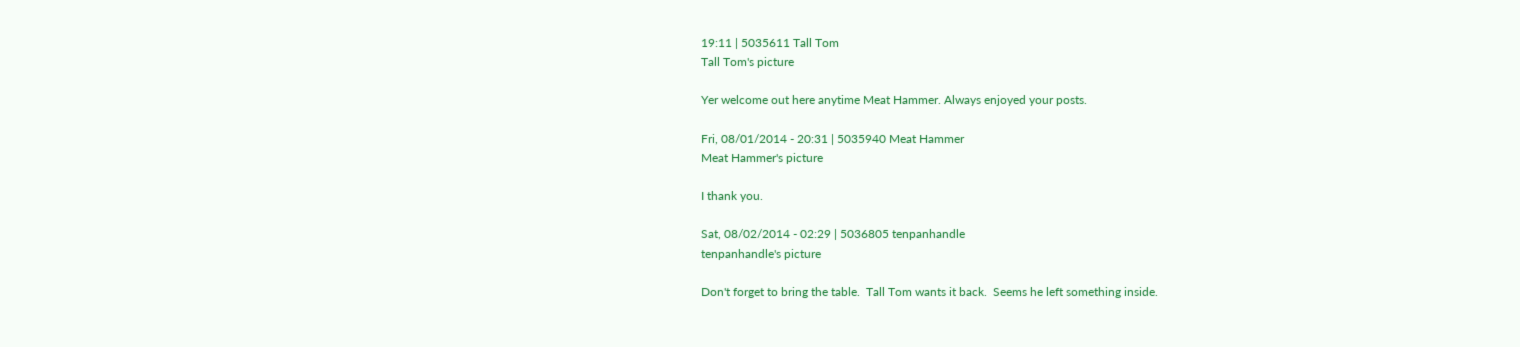19:11 | 5035611 Tall Tom
Tall Tom's picture

Yer welcome out here anytime Meat Hammer. Always enjoyed your posts.

Fri, 08/01/2014 - 20:31 | 5035940 Meat Hammer
Meat Hammer's picture

I thank you.

Sat, 08/02/2014 - 02:29 | 5036805 tenpanhandle
tenpanhandle's picture

Don't forget to bring the table.  Tall Tom wants it back.  Seems he left something inside.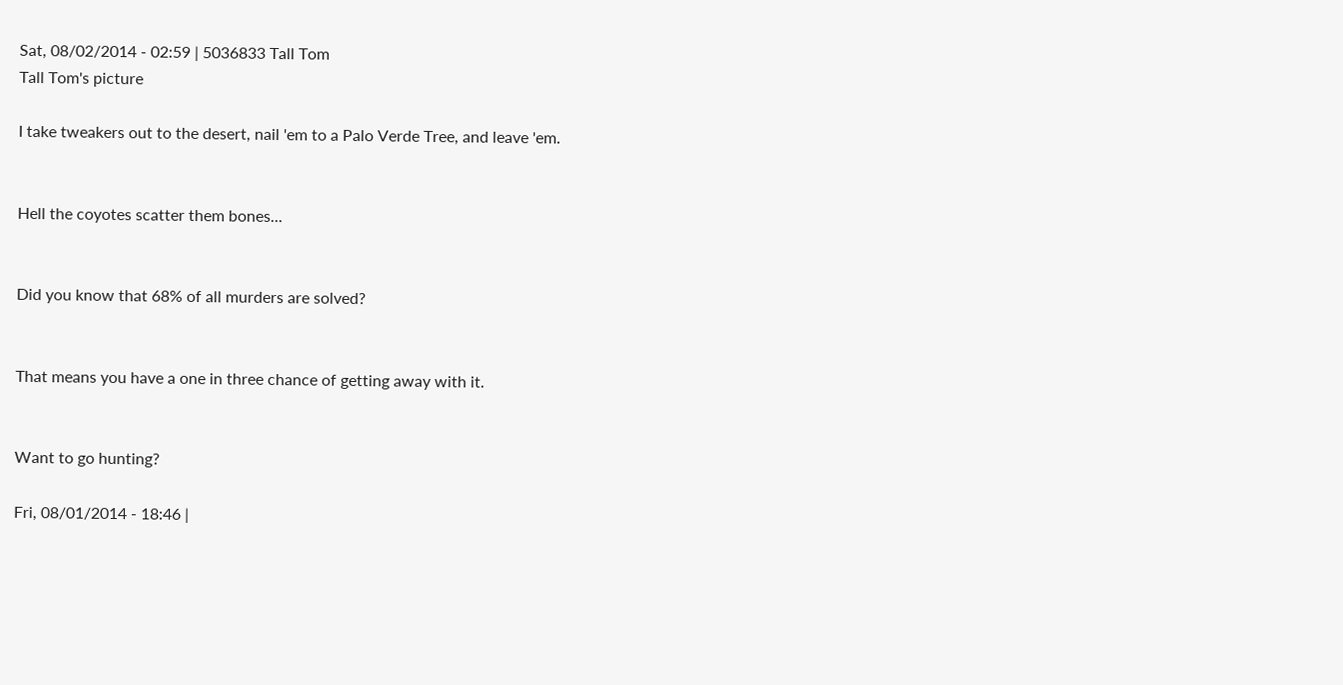Sat, 08/02/2014 - 02:59 | 5036833 Tall Tom
Tall Tom's picture

I take tweakers out to the desert, nail 'em to a Palo Verde Tree, and leave 'em.


Hell the coyotes scatter them bones...


Did you know that 68% of all murders are solved?


That means you have a one in three chance of getting away with it.


Want to go hunting?

Fri, 08/01/2014 - 18:46 |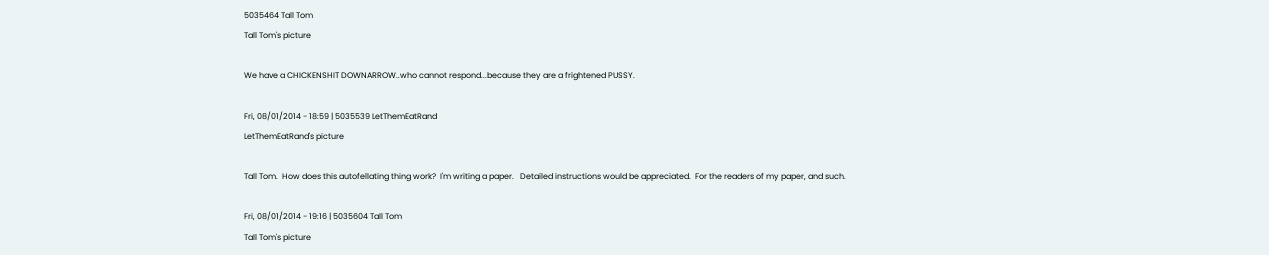5035464 Tall Tom
Tall Tom's picture

We have a CHICKENSHIT DOWNARROW..who cannot respond...because they are a frightened PUSSY.

Fri, 08/01/2014 - 18:59 | 5035539 LetThemEatRand
LetThemEatRand's picture

Tall Tom.  How does this autofellating thing work?  I'm writing a paper.   Detailed instructions would be appreciated.  For the readers of my paper, and such.

Fri, 08/01/2014 - 19:16 | 5035604 Tall Tom
Tall Tom's picture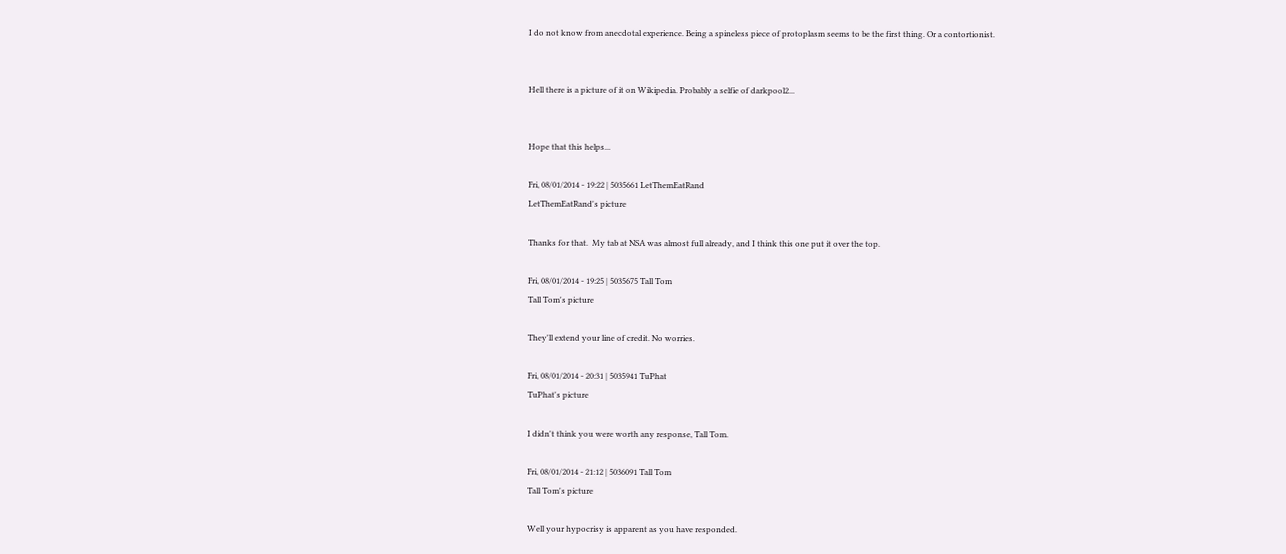I do not know from anecdotal experience. Being a spineless piece of protoplasm seems to be the first thing. Or a contortionist.


Hell there is a picture of it on Wikipedia. Probably a selfie of darkpool2...


Hope that this helps...

Fri, 08/01/2014 - 19:22 | 5035661 LetThemEatRand
LetThemEatRand's picture

Thanks for that.  My tab at NSA was almost full already, and I think this one put it over the top.

Fri, 08/01/2014 - 19:25 | 5035675 Tall Tom
Tall Tom's picture

They'll extend your line of credit. No worries.

Fri, 08/01/2014 - 20:31 | 5035941 TuPhat
TuPhat's picture

I didn't think you were worth any response, Tall Tom.

Fri, 08/01/2014 - 21:12 | 5036091 Tall Tom
Tall Tom's picture

Well your hypocrisy is apparent as you have responded.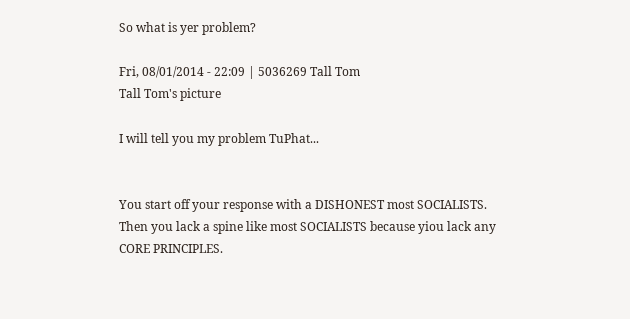So what is yer problem?

Fri, 08/01/2014 - 22:09 | 5036269 Tall Tom
Tall Tom's picture

I will tell you my problem TuPhat...


You start off your response with a DISHONEST most SOCIALISTS. Then you lack a spine like most SOCIALISTS because yiou lack any CORE PRINCIPLES.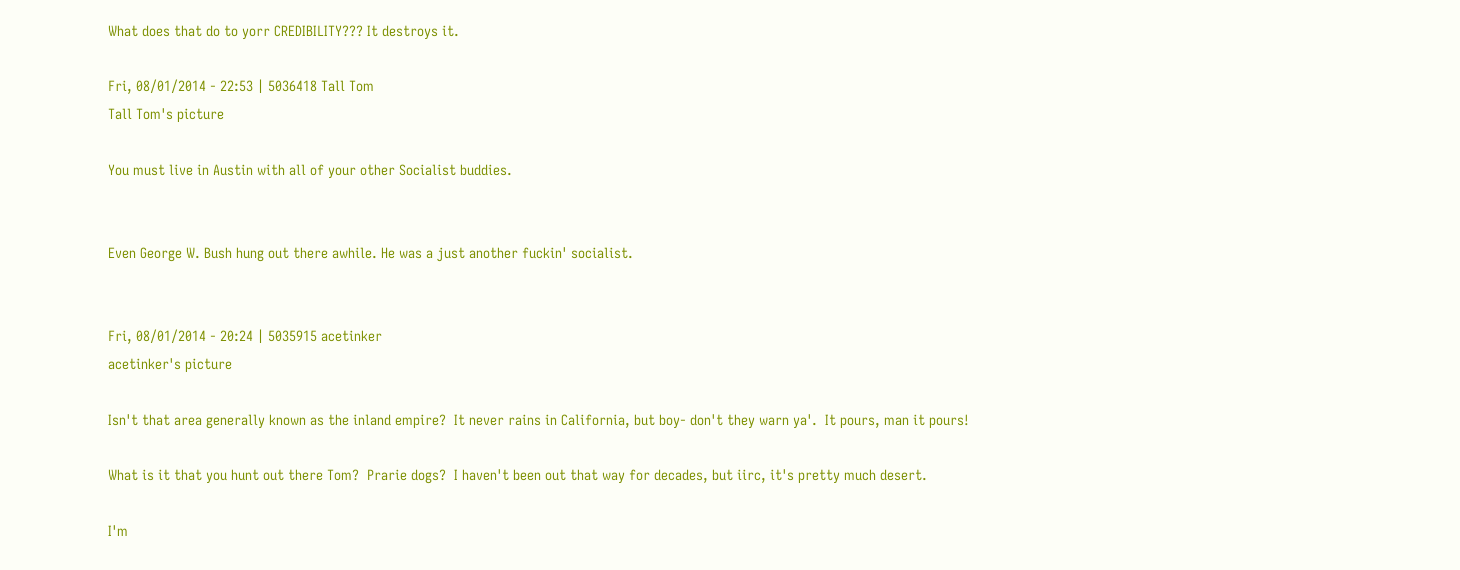What does that do to yorr CREDIBILITY??? It destroys it.

Fri, 08/01/2014 - 22:53 | 5036418 Tall Tom
Tall Tom's picture

You must live in Austin with all of your other Socialist buddies.


Even George W. Bush hung out there awhile. He was a just another fuckin' socialist.


Fri, 08/01/2014 - 20:24 | 5035915 acetinker
acetinker's picture

Isn't that area generally known as the inland empire?  It never rains in California, but boy- don't they warn ya'.  It pours, man it pours!

What is it that you hunt out there Tom?  Prarie dogs?  I haven't been out that way for decades, but iirc, it's pretty much desert.

I'm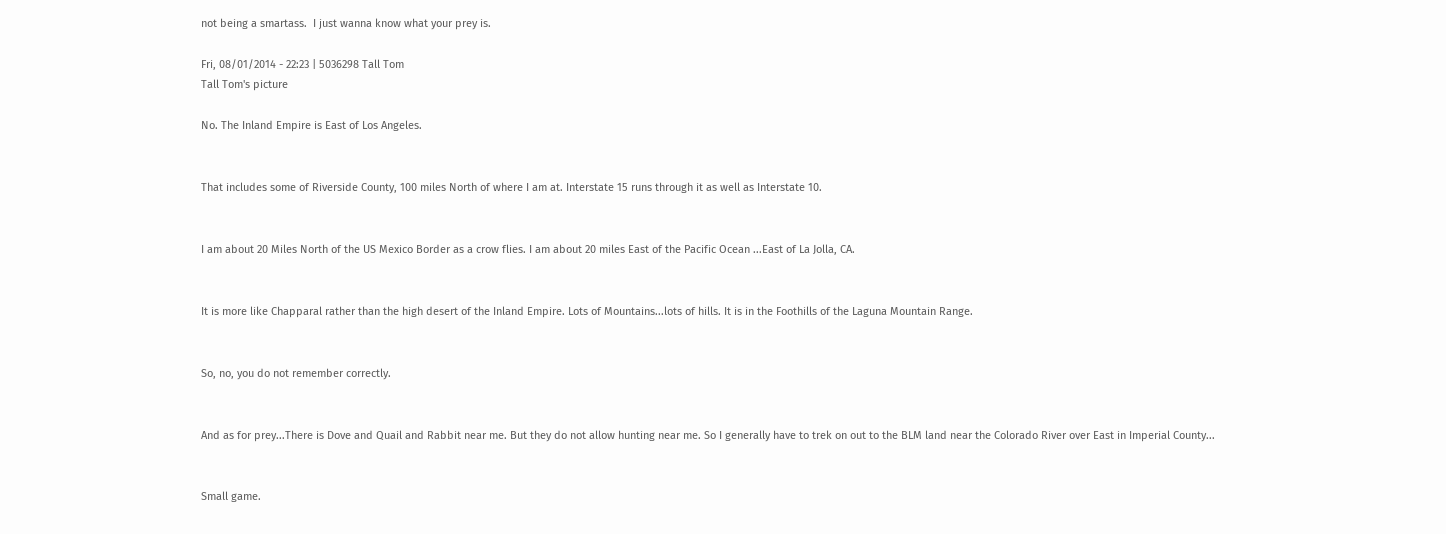not being a smartass.  I just wanna know what your prey is.

Fri, 08/01/2014 - 22:23 | 5036298 Tall Tom
Tall Tom's picture

No. The Inland Empire is East of Los Angeles.


That includes some of Riverside County, 100 miles North of where I am at. Interstate 15 runs through it as well as Interstate 10.


I am about 20 Miles North of the US Mexico Border as a crow flies. I am about 20 miles East of the Pacific Ocean ...East of La Jolla, CA.


It is more like Chapparal rather than the high desert of the Inland Empire. Lots of Mountains...lots of hills. It is in the Foothills of the Laguna Mountain Range.


So, no, you do not remember correctly.


And as for prey...There is Dove and Quail and Rabbit near me. But they do not allow hunting near me. So I generally have to trek on out to the BLM land near the Colorado River over East in Imperial County...


Small game.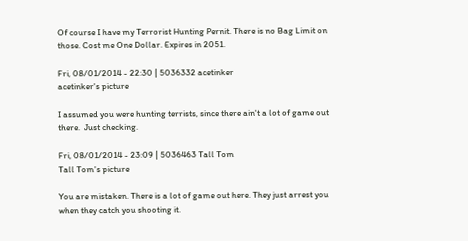Of course I have my Terrorist Hunting Pernit. There is no Bag Limit on those. Cost me One Dollar. Expires in 2051.

Fri, 08/01/2014 - 22:30 | 5036332 acetinker
acetinker's picture

I assumed you were hunting terrists, since there ain't a lot of game out there.  Just checking.

Fri, 08/01/2014 - 23:09 | 5036463 Tall Tom
Tall Tom's picture

You are mistaken. There is a lot of game out here. They just arrest you when they catch you shooting it.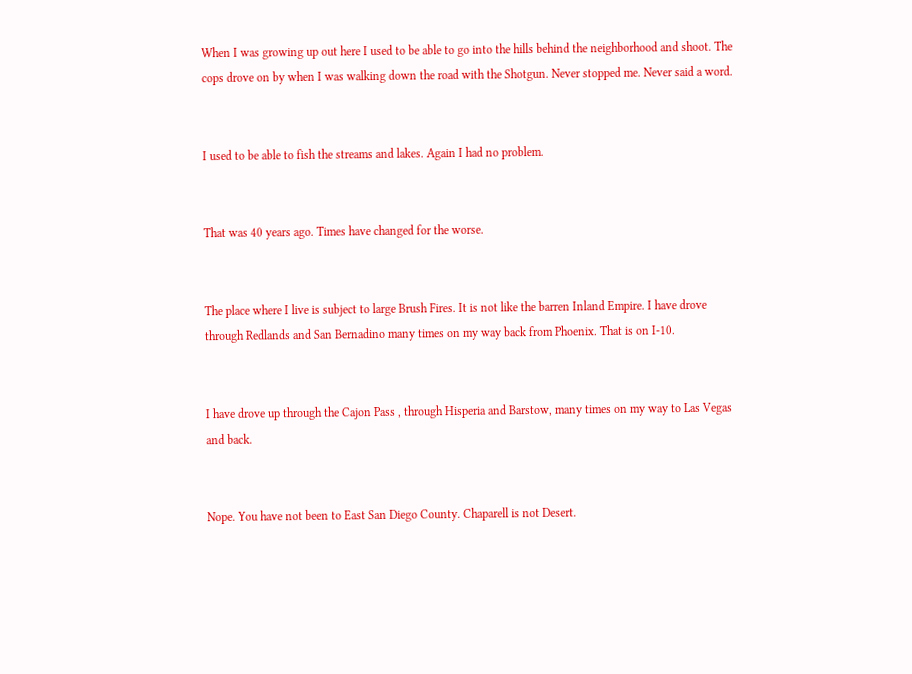When I was growing up out here I used to be able to go into the hills behind the neighborhood and shoot. The cops drove on by when I was walking down the road with the Shotgun. Never stopped me. Never said a word.


I used to be able to fish the streams and lakes. Again I had no problem.


That was 40 years ago. Times have changed for the worse.


The place where I live is subject to large Brush Fires. It is not like the barren Inland Empire. I have drove through Redlands and San Bernadino many times on my way back from Phoenix. That is on I-10.


I have drove up through the Cajon Pass , through Hisperia and Barstow, many times on my way to Las Vegas and back.


Nope. You have not been to East San Diego County. Chaparell is not Desert.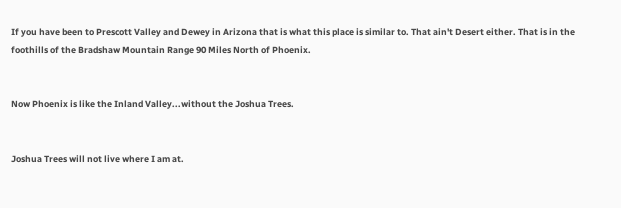If you have been to Prescott Valley and Dewey in Arizona that is what this place is similar to. That ain't Desert either. That is in the foothills of the Bradshaw Mountain Range 90 Miles North of Phoenix.


Now Phoenix is like the Inland Valley...without the Joshua Trees.


Joshua Trees will not live where I am at.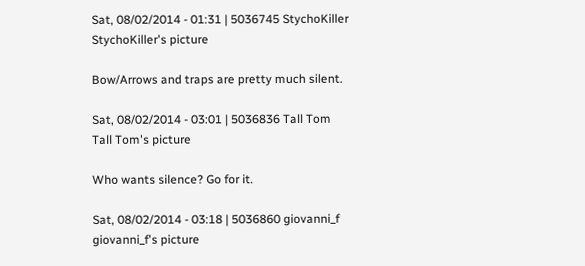Sat, 08/02/2014 - 01:31 | 5036745 StychoKiller
StychoKiller's picture

Bow/Arrows and traps are pretty much silent.

Sat, 08/02/2014 - 03:01 | 5036836 Tall Tom
Tall Tom's picture

Who wants silence? Go for it.

Sat, 08/02/2014 - 03:18 | 5036860 giovanni_f
giovanni_f's picture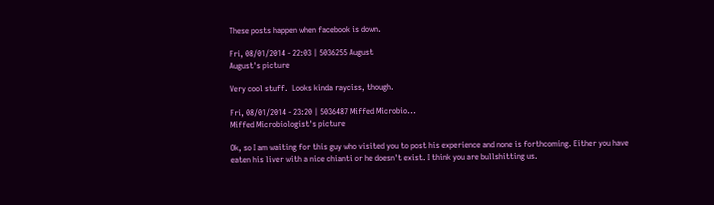These posts happen when facebook is down.

Fri, 08/01/2014 - 22:03 | 5036255 August
August's picture

Very cool stuff.  Looks kinda rayciss, though.

Fri, 08/01/2014 - 23:20 | 5036487 Miffed Microbio...
Miffed Microbiologist's picture

Ok, so I am waiting for this guy who visited you to post his experience and none is forthcoming. Either you have eaten his liver with a nice chianti or he doesn't exist. I think you are bullshitting us.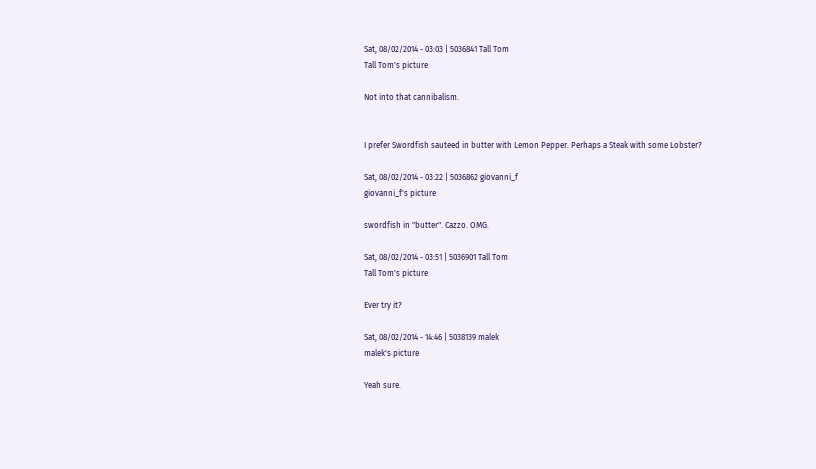Sat, 08/02/2014 - 03:03 | 5036841 Tall Tom
Tall Tom's picture

Not into that cannibalism.


I prefer Swordfish sauteed in butter with Lemon Pepper. Perhaps a Steak with some Lobster?

Sat, 08/02/2014 - 03:22 | 5036862 giovanni_f
giovanni_f's picture

swordfish in "butter". Cazzo. OMG.

Sat, 08/02/2014 - 03:51 | 5036901 Tall Tom
Tall Tom's picture

Ever try it?

Sat, 08/02/2014 - 14:46 | 5038139 malek
malek's picture

Yeah sure.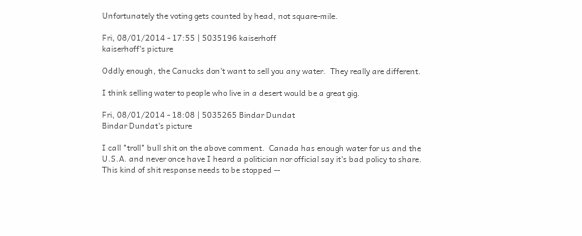Unfortunately the voting gets counted by head, not square-mile.

Fri, 08/01/2014 - 17:55 | 5035196 kaiserhoff
kaiserhoff's picture

Oddly enough, the Canucks don't want to sell you any water.  They really are different.

I think selling water to people who live in a desert would be a great gig.

Fri, 08/01/2014 - 18:08 | 5035265 Bindar Dundat
Bindar Dundat's picture

I call "troll" bull shit on the above comment.  Canada has enough water for us and the U.S.A. and never once have I heard a politician nor official say it's bad policy to share.  This kind of shit response needs to be stopped --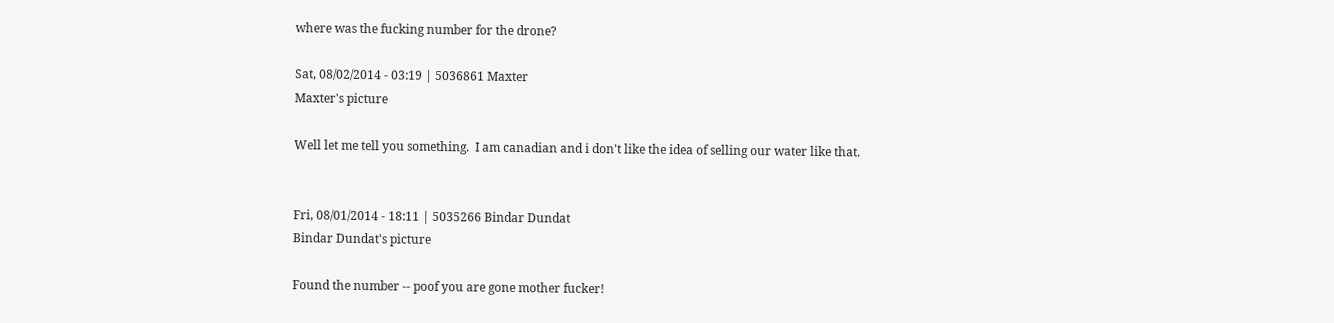where was the fucking number for the drone?

Sat, 08/02/2014 - 03:19 | 5036861 Maxter
Maxter's picture

Well let me tell you something.  I am canadian and i don't like the idea of selling our water like that.


Fri, 08/01/2014 - 18:11 | 5035266 Bindar Dundat
Bindar Dundat's picture

Found the number -- poof you are gone mother fucker!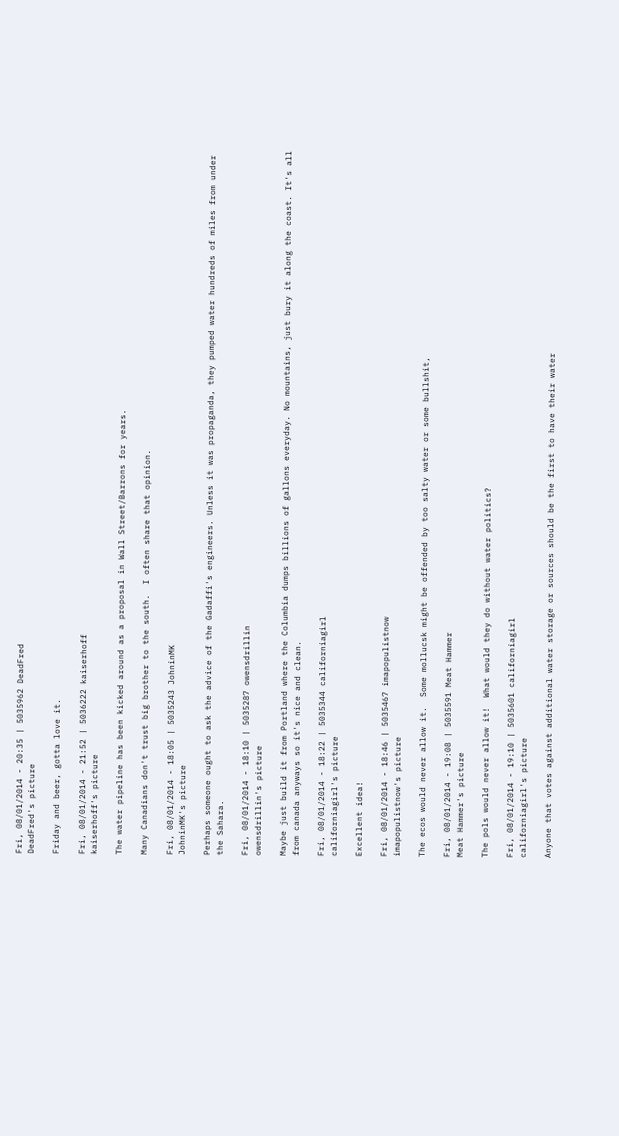Fri, 08/01/2014 - 20:35 | 5035962 DeadFred
DeadFred's picture

Friday and beer, gotta love it.

Fri, 08/01/2014 - 21:52 | 5036222 kaiserhoff
kaiserhoff's picture

The water pipeline has been kicked around as a proposal in Wall Street/Barrons for years.

Many Canadians don't trust big brother to the south.  I often share that opinion.

Fri, 08/01/2014 - 18:05 | 5035243 JohninMK
JohninMK's picture

Perhaps someone ought to ask the advice of the Gadaffi's engineers. Unless it was propaganda, they pumped water hundreds of miles from under the Sahara.

Fri, 08/01/2014 - 18:10 | 5035287 owensdrillin
owensdrillin's picture

Maybe just build it from Portland where the Columbia dumps billions of gallons everyday. No mountains, just bury it along the coast. It's all from canada anyways so it's nice and clean.

Fri, 08/01/2014 - 18:22 | 5035344 californiagirl
californiagirl's picture

Excellent idea!

Fri, 08/01/2014 - 18:46 | 5035467 imapopulistnow
imapopulistnow's picture

The ecos would never allow it.  Some mollucsk might be offended by too salty water or some bullshit,

Fri, 08/01/2014 - 19:08 | 5035591 Meat Hammer
Meat Hammer's picture

The pols would never allow it!  What would they do without water politics?

Fri, 08/01/2014 - 19:10 | 5035601 californiagirl
californiagirl's picture

Anyone that votes against additional water storage or sources should be the first to have their water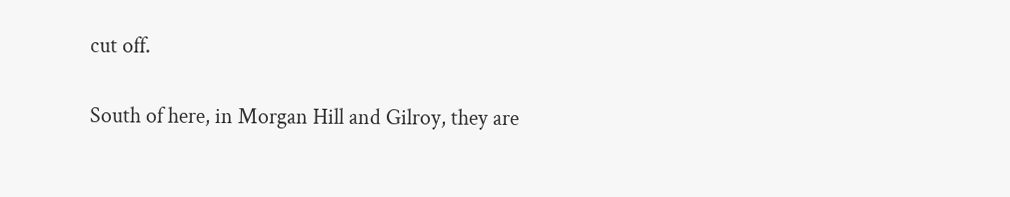cut off.

South of here, in Morgan Hill and Gilroy, they are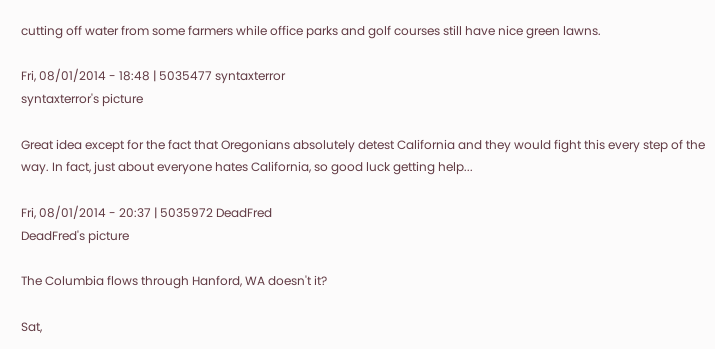cutting off water from some farmers while office parks and golf courses still have nice green lawns.

Fri, 08/01/2014 - 18:48 | 5035477 syntaxterror
syntaxterror's picture

Great idea except for the fact that Oregonians absolutely detest California and they would fight this every step of the way. In fact, just about everyone hates California, so good luck getting help...

Fri, 08/01/2014 - 20:37 | 5035972 DeadFred
DeadFred's picture

The Columbia flows through Hanford, WA doesn't it?

Sat,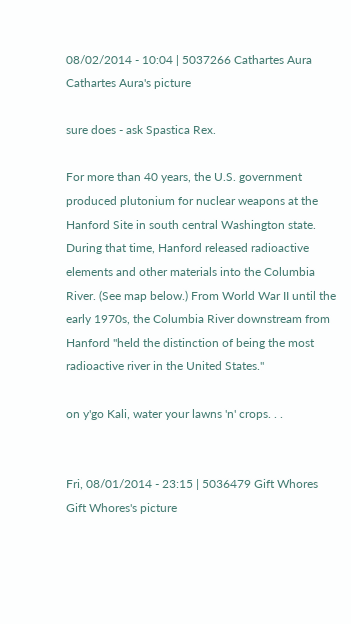08/02/2014 - 10:04 | 5037266 Cathartes Aura
Cathartes Aura's picture

sure does - ask Spastica Rex.

For more than 40 years, the U.S. government produced plutonium for nuclear weapons at the Hanford Site in south central Washington state. During that time, Hanford released radioactive elements and other materials into the Columbia River. (See map below.) From World War II until the early 1970s, the Columbia River downstream from Hanford "held the distinction of being the most radioactive river in the United States."

on y'go Kali, water your lawns 'n' crops. . .


Fri, 08/01/2014 - 23:15 | 5036479 Gift Whores
Gift Whores's picture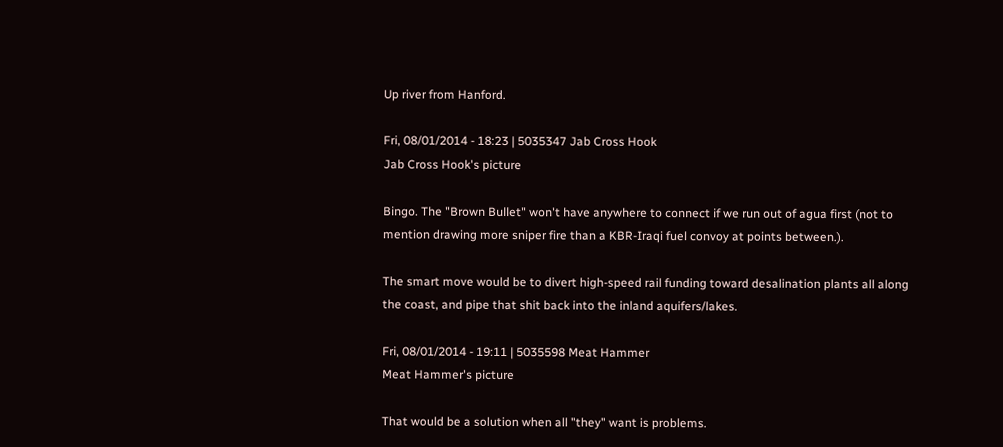Up river from Hanford.

Fri, 08/01/2014 - 18:23 | 5035347 Jab Cross Hook
Jab Cross Hook's picture

Bingo. The "Brown Bullet" won't have anywhere to connect if we run out of agua first (not to mention drawing more sniper fire than a KBR-Iraqi fuel convoy at points between.).

The smart move would be to divert high-speed rail funding toward desalination plants all along the coast, and pipe that shit back into the inland aquifers/lakes.

Fri, 08/01/2014 - 19:11 | 5035598 Meat Hammer
Meat Hammer's picture

That would be a solution when all "they" want is problems.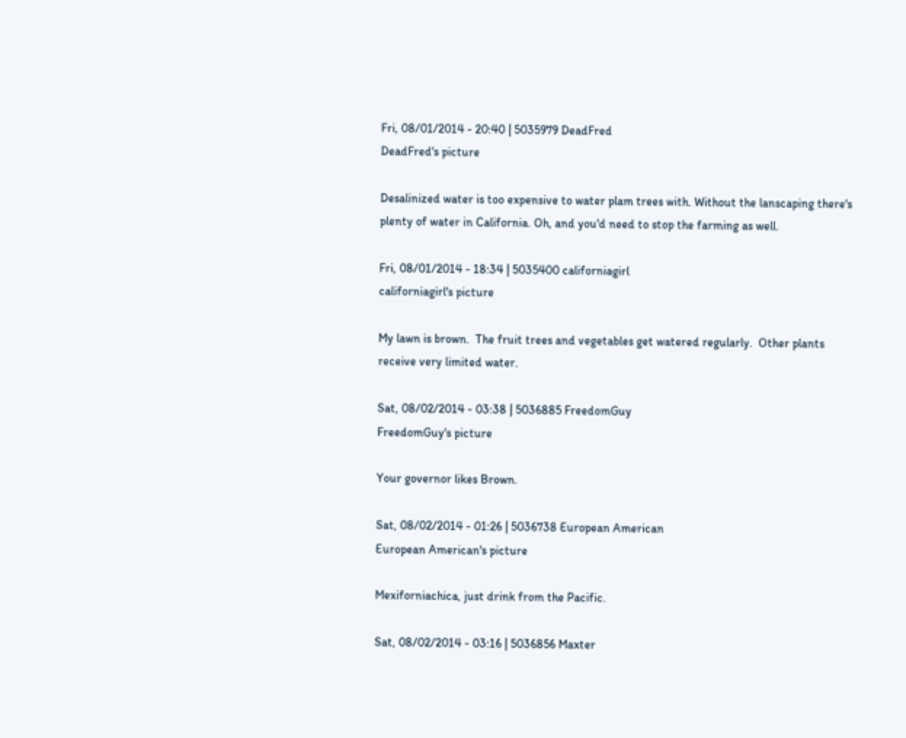Fri, 08/01/2014 - 20:40 | 5035979 DeadFred
DeadFred's picture

Desalinized water is too expensive to water plam trees with. Without the lanscaping there's plenty of water in California. Oh, and you'd need to stop the farming as well.

Fri, 08/01/2014 - 18:34 | 5035400 californiagirl
californiagirl's picture

My lawn is brown.  The fruit trees and vegetables get watered regularly.  Other plants receive very limited water.

Sat, 08/02/2014 - 03:38 | 5036885 FreedomGuy
FreedomGuy's picture

Your governor likes Brown.

Sat, 08/02/2014 - 01:26 | 5036738 European American
European American's picture

Mexiforniachica, just drink from the Pacific.

Sat, 08/02/2014 - 03:16 | 5036856 Maxter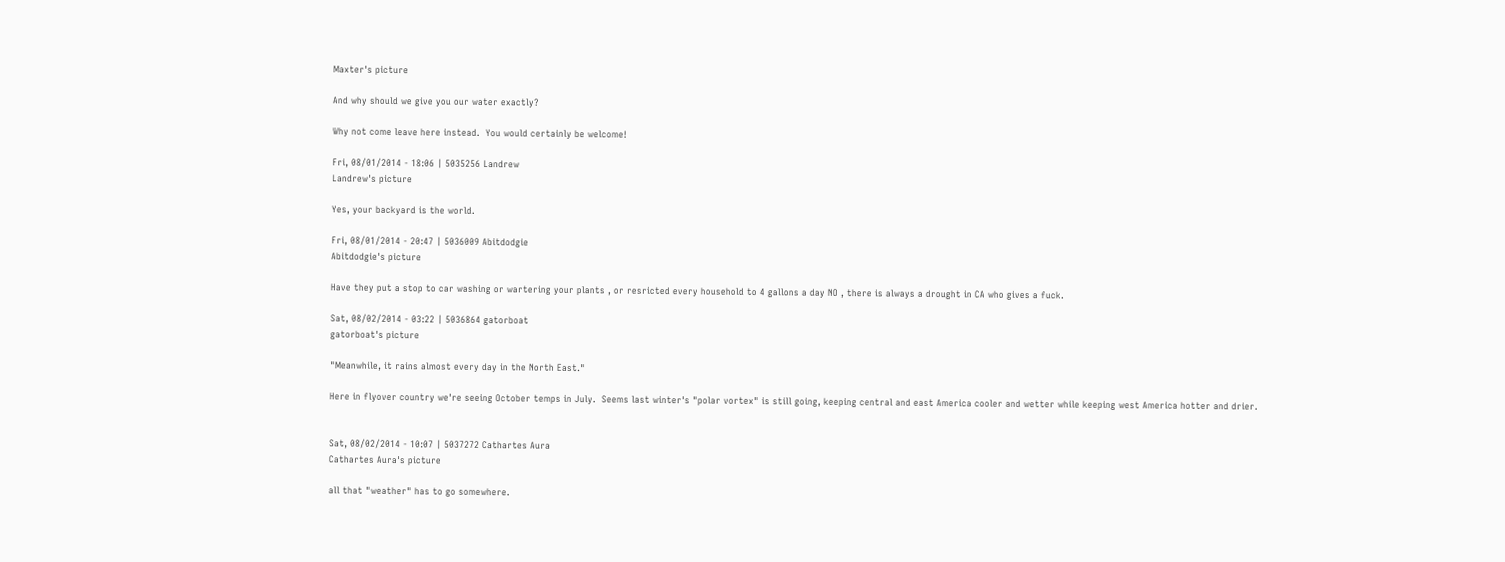Maxter's picture

And why should we give you our water exactly?

Why not come leave here instead.  You would certainly be welcome!

Fri, 08/01/2014 - 18:06 | 5035256 Landrew
Landrew's picture

Yes, your backyard is the world.

Fri, 08/01/2014 - 20:47 | 5036009 Abitdodgie
Abitdodgie's picture

Have they put a stop to car washing or wartering your plants , or resricted every household to 4 gallons a day NO , there is always a drought in CA who gives a fuck.

Sat, 08/02/2014 - 03:22 | 5036864 gatorboat
gatorboat's picture

"Meanwhile, it rains almost every day in the North East."

Here in flyover country we're seeing October temps in July.  Seems last winter's "polar vortex" is still going, keeping central and east America cooler and wetter while keeping west America hotter and drier.


Sat, 08/02/2014 - 10:07 | 5037272 Cathartes Aura
Cathartes Aura's picture

all that "weather" has to go somewhere.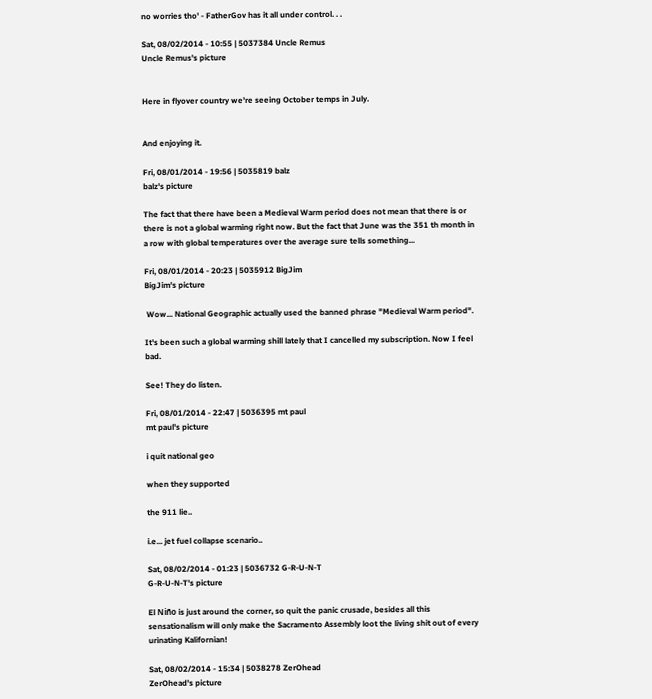no worries tho' - FatherGov has it all under control. . .

Sat, 08/02/2014 - 10:55 | 5037384 Uncle Remus
Uncle Remus's picture


Here in flyover country we're seeing October temps in July.


And enjoying it.

Fri, 08/01/2014 - 19:56 | 5035819 balz
balz's picture

The fact that there have been a Medieval Warm period does not mean that there is or there is not a global warming right now. But the fact that June was the 351 th month in a row with global temperatures over the average sure tells something...

Fri, 08/01/2014 - 20:23 | 5035912 BigJim
BigJim's picture

 Wow... National Geographic actually used the banned phrase "Medieval Warm period".

It's been such a global warming shill lately that I cancelled my subscription. Now I feel bad.

See! They do listen.

Fri, 08/01/2014 - 22:47 | 5036395 mt paul
mt paul's picture

i quit national geo

when they supported

the 911 lie..

i.e... jet fuel collapse scenario..

Sat, 08/02/2014 - 01:23 | 5036732 G-R-U-N-T
G-R-U-N-T's picture

El Niño is just around the corner, so quit the panic crusade, besides all this sensationalism will only make the Sacramento Assembly loot the living shit out of every urinating Kalifornian!

Sat, 08/02/2014 - 15:34 | 5038278 ZerOhead
ZerOhead's picture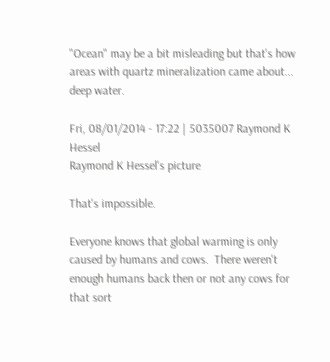"Ocean" may be a bit misleading but that's how areas with quartz mineralization came about... deep water.

Fri, 08/01/2014 - 17:22 | 5035007 Raymond K Hessel
Raymond K Hessel's picture

That's impossible.

Everyone knows that global warming is only caused by humans and cows.  There weren't enough humans back then or not any cows for that sort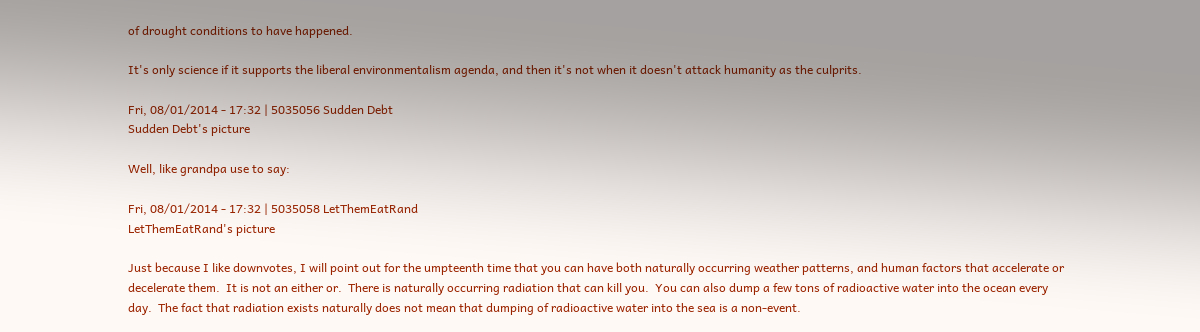of drought conditions to have happened.

It's only science if it supports the liberal environmentalism agenda, and then it's not when it doesn't attack humanity as the culprits.

Fri, 08/01/2014 - 17:32 | 5035056 Sudden Debt
Sudden Debt's picture

Well, like grandpa use to say:

Fri, 08/01/2014 - 17:32 | 5035058 LetThemEatRand
LetThemEatRand's picture

Just because I like downvotes, I will point out for the umpteenth time that you can have both naturally occurring weather patterns, and human factors that accelerate or decelerate them.  It is not an either or.  There is naturally occurring radiation that can kill you.  You can also dump a few tons of radioactive water into the ocean every day.  The fact that radiation exists naturally does not mean that dumping of radioactive water into the sea is a non-event.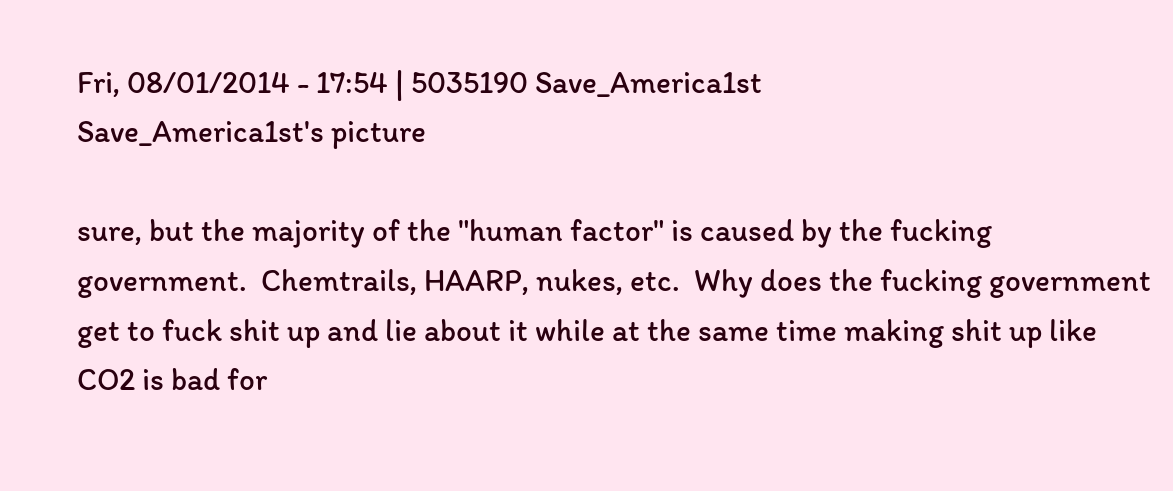Fri, 08/01/2014 - 17:54 | 5035190 Save_America1st
Save_America1st's picture

sure, but the majority of the "human factor" is caused by the fucking government.  Chemtrails, HAARP, nukes, etc.  Why does the fucking government get to fuck shit up and lie about it while at the same time making shit up like CO2 is bad for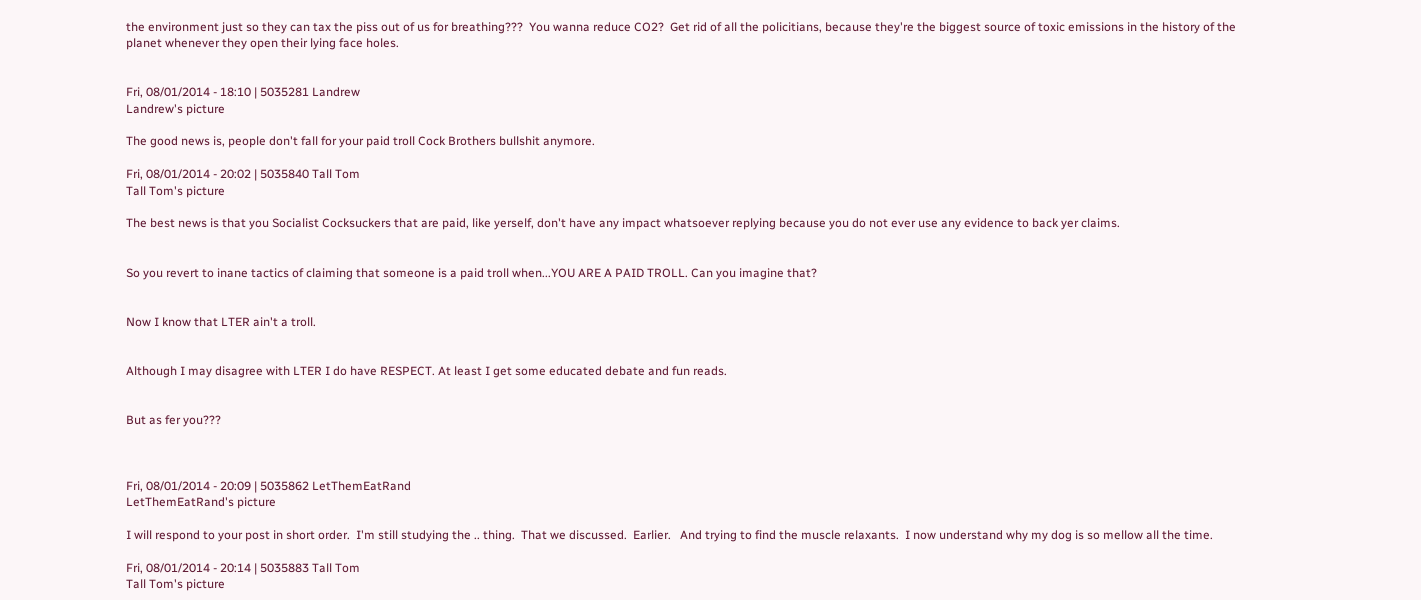the environment just so they can tax the piss out of us for breathing???  You wanna reduce CO2?  Get rid of all the policitians, because they're the biggest source of toxic emissions in the history of the planet whenever they open their lying face holes.


Fri, 08/01/2014 - 18:10 | 5035281 Landrew
Landrew's picture

The good news is, people don't fall for your paid troll Cock Brothers bullshit anymore.

Fri, 08/01/2014 - 20:02 | 5035840 Tall Tom
Tall Tom's picture

The best news is that you Socialist Cocksuckers that are paid, like yerself, don't have any impact whatsoever replying because you do not ever use any evidence to back yer claims.


So you revert to inane tactics of claiming that someone is a paid troll when...YOU ARE A PAID TROLL. Can you imagine that?


Now I know that LTER ain't a troll.


Although I may disagree with LTER I do have RESPECT. At least I get some educated debate and fun reads.


But as fer you???



Fri, 08/01/2014 - 20:09 | 5035862 LetThemEatRand
LetThemEatRand's picture

I will respond to your post in short order.  I'm still studying the .. thing.  That we discussed.  Earlier.   And trying to find the muscle relaxants.  I now understand why my dog is so mellow all the time.

Fri, 08/01/2014 - 20:14 | 5035883 Tall Tom
Tall Tom's picture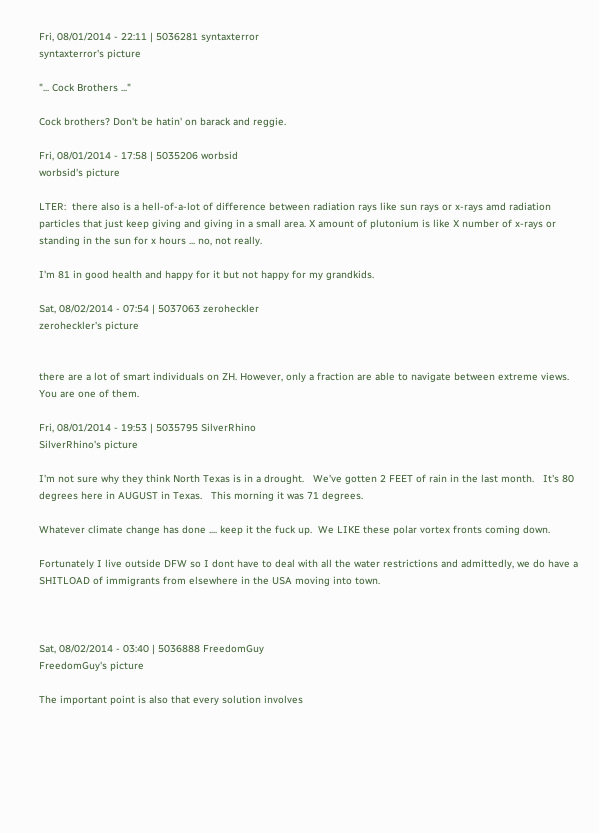Fri, 08/01/2014 - 22:11 | 5036281 syntaxterror
syntaxterror's picture

"... Cock Brothers ..."

Cock brothers? Don't be hatin' on barack and reggie.

Fri, 08/01/2014 - 17:58 | 5035206 worbsid
worbsid's picture

LTER:  there also is a hell-of-a-lot of difference between radiation rays like sun rays or x-rays amd radiation particles that just keep giving and giving in a small area. X amount of plutonium is like X number of x-rays or standing in the sun for x hours ... no, not really.

I'm 81 in good health and happy for it but not happy for my grandkids.

Sat, 08/02/2014 - 07:54 | 5037063 zeroheckler
zeroheckler's picture


there are a lot of smart individuals on ZH. However, only a fraction are able to navigate between extreme views. You are one of them.

Fri, 08/01/2014 - 19:53 | 5035795 SilverRhino
SilverRhino's picture

I'm not sure why they think North Texas is in a drought.   We've gotten 2 FEET of rain in the last month.   It's 80 degrees here in AUGUST in Texas.   This morning it was 71 degrees.

Whatever climate change has done .... keep it the fuck up.  We LIKE these polar vortex fronts coming down.

Fortunately I live outside DFW so I dont have to deal with all the water restrictions and admittedly, we do have a SHITLOAD of immigrants from elsewhere in the USA moving into town.



Sat, 08/02/2014 - 03:40 | 5036888 FreedomGuy
FreedomGuy's picture

The important point is also that every solution involves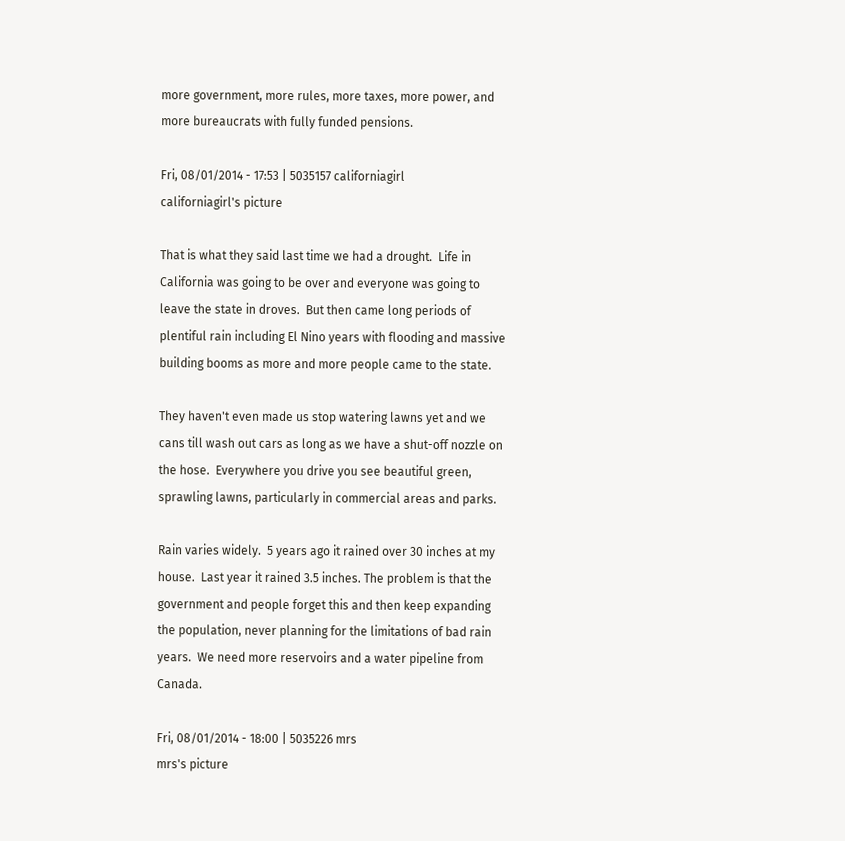more government, more rules, more taxes, more power, and more bureaucrats with fully funded pensions.

Fri, 08/01/2014 - 17:53 | 5035157 californiagirl
californiagirl's picture

That is what they said last time we had a drought.  Life in California was going to be over and everyone was going to leave the state in droves.  But then came long periods of plentiful rain including El Nino years with flooding and massive building booms as more and more people came to the state.

They haven't even made us stop watering lawns yet and we cans till wash out cars as long as we have a shut-off nozzle on the hose.  Everywhere you drive you see beautiful green, sprawling lawns, particularly in commercial areas and parks.

Rain varies widely.  5 years ago it rained over 30 inches at my house.  Last year it rained 3.5 inches. The problem is that the government and people forget this and then keep expanding the population, never planning for the limitations of bad rain years.  We need more reservoirs and a water pipeline from Canada.

Fri, 08/01/2014 - 18:00 | 5035226 mrs
mrs's picture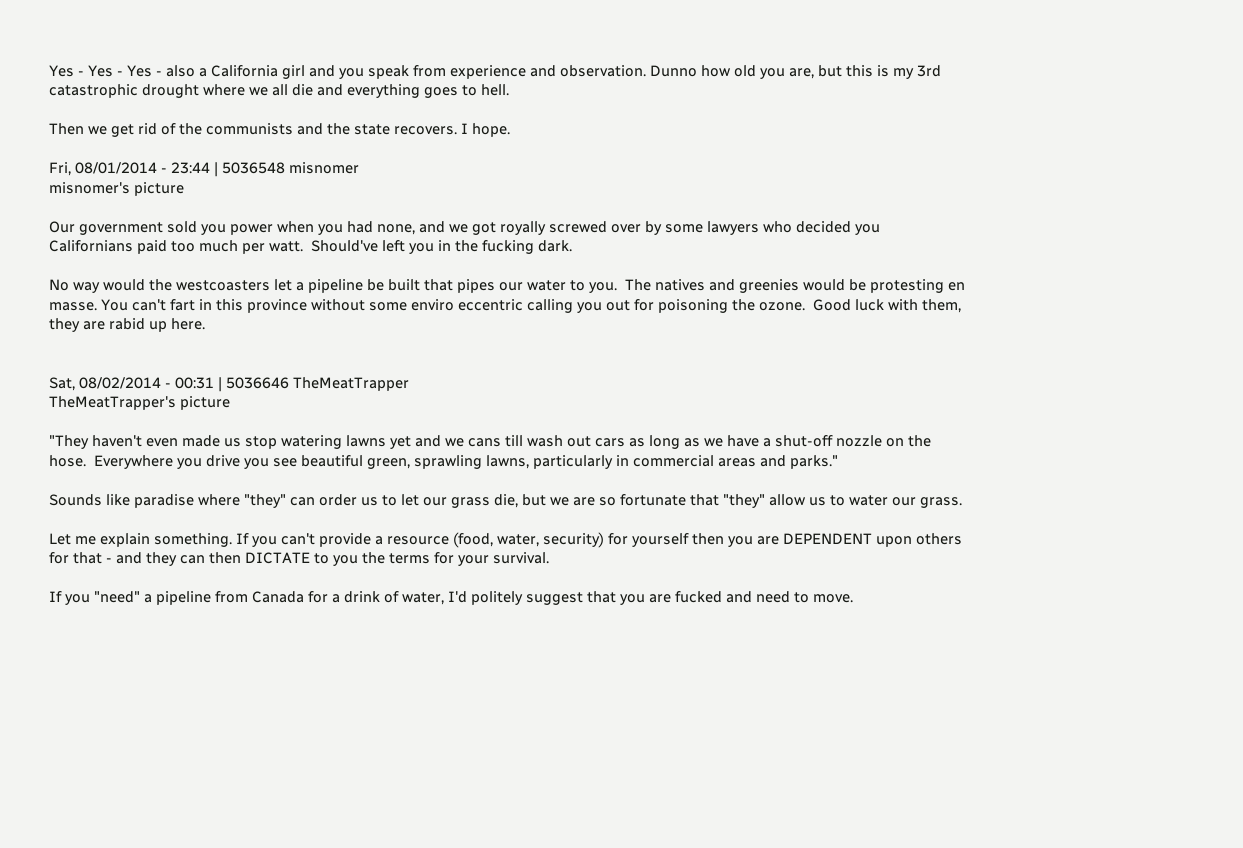Yes - Yes - Yes - also a California girl and you speak from experience and observation. Dunno how old you are, but this is my 3rd catastrophic drought where we all die and everything goes to hell.

Then we get rid of the communists and the state recovers. I hope.

Fri, 08/01/2014 - 23:44 | 5036548 misnomer
misnomer's picture

Our government sold you power when you had none, and we got royally screwed over by some lawyers who decided you Californians paid too much per watt.  Should've left you in the fucking dark.

No way would the westcoasters let a pipeline be built that pipes our water to you.  The natives and greenies would be protesting en masse. You can't fart in this province without some enviro eccentric calling you out for poisoning the ozone.  Good luck with them, they are rabid up here.


Sat, 08/02/2014 - 00:31 | 5036646 TheMeatTrapper
TheMeatTrapper's picture

"They haven't even made us stop watering lawns yet and we cans till wash out cars as long as we have a shut-off nozzle on the hose.  Everywhere you drive you see beautiful green, sprawling lawns, particularly in commercial areas and parks."

Sounds like paradise where "they" can order us to let our grass die, but we are so fortunate that "they" allow us to water our grass.

Let me explain something. If you can't provide a resource (food, water, security) for yourself then you are DEPENDENT upon others for that - and they can then DICTATE to you the terms for your survival.

If you "need" a pipeline from Canada for a drink of water, I'd politely suggest that you are fucked and need to move.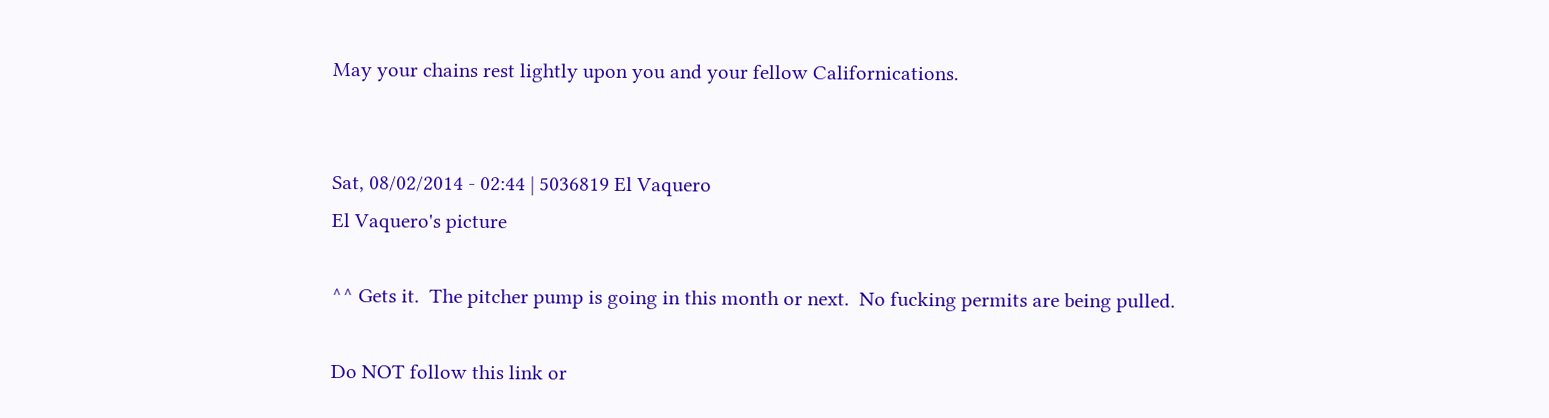May your chains rest lightly upon you and your fellow Californications.


Sat, 08/02/2014 - 02:44 | 5036819 El Vaquero
El Vaquero's picture

^^ Gets it.  The pitcher pump is going in this month or next.  No fucking permits are being pulled.

Do NOT follow this link or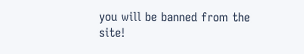you will be banned from the site!